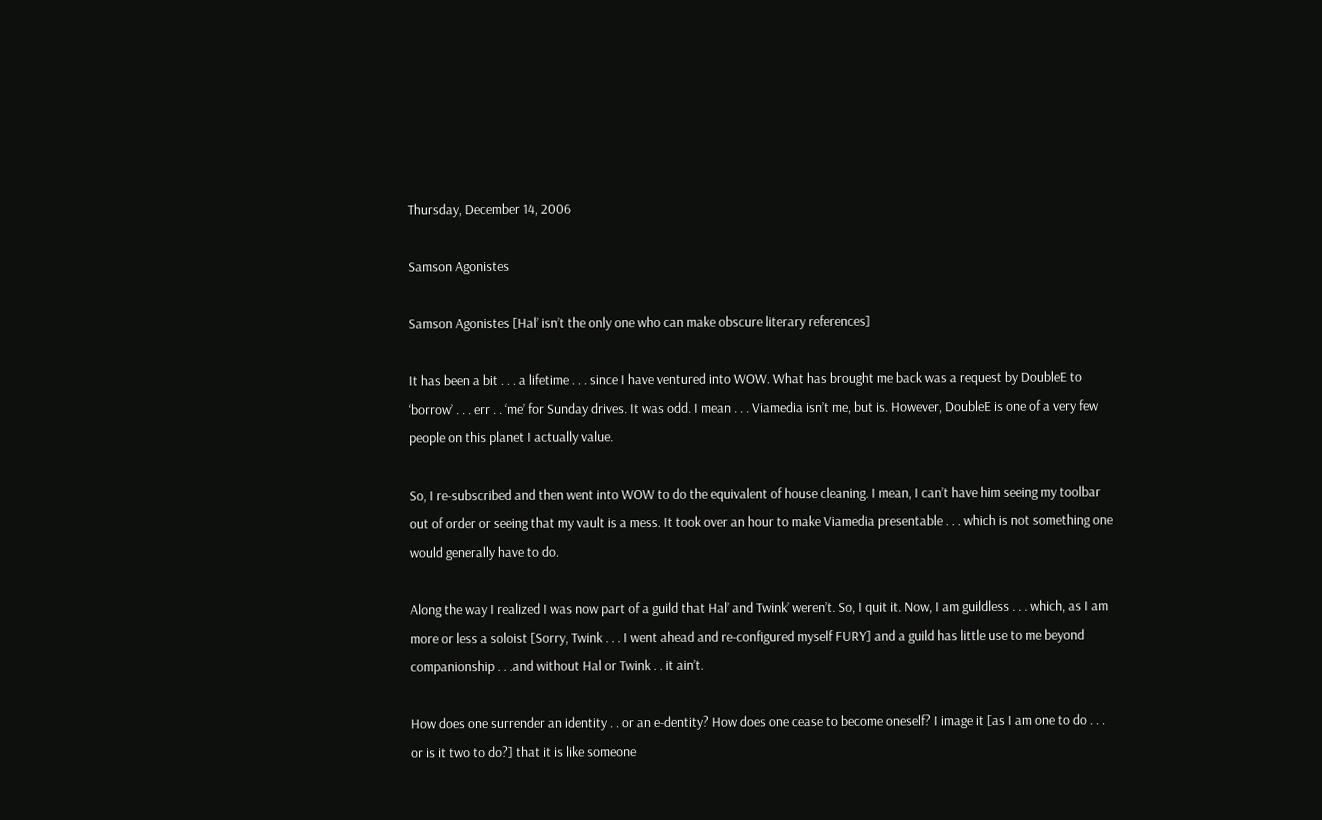Thursday, December 14, 2006

Samson Agonistes

Samson Agonistes [Hal’ isn’t the only one who can make obscure literary references]

It has been a bit . . . a lifetime . . . since I have ventured into WOW. What has brought me back was a request by DoubleE to ‘borrow’ . . . err . . ‘me’ for Sunday drives. It was odd. I mean . . . Viamedia isn’t me, but is. However, DoubleE is one of a very few people on this planet I actually value.

So, I re-subscribed and then went into WOW to do the equivalent of house cleaning. I mean, I can’t have him seeing my toolbar out of order or seeing that my vault is a mess. It took over an hour to make Viamedia presentable . . . which is not something one would generally have to do.

Along the way I realized I was now part of a guild that Hal’ and Twink’ weren’t. So, I quit it. Now, I am guildless . . . which, as I am more or less a soloist [Sorry, Twink . . . I went ahead and re-configured myself FURY] and a guild has little use to me beyond companionship . . .and without Hal or Twink . . it ain’t.

How does one surrender an identity . . or an e-dentity? How does one cease to become oneself? I image it [as I am one to do . . . or is it two to do?] that it is like someone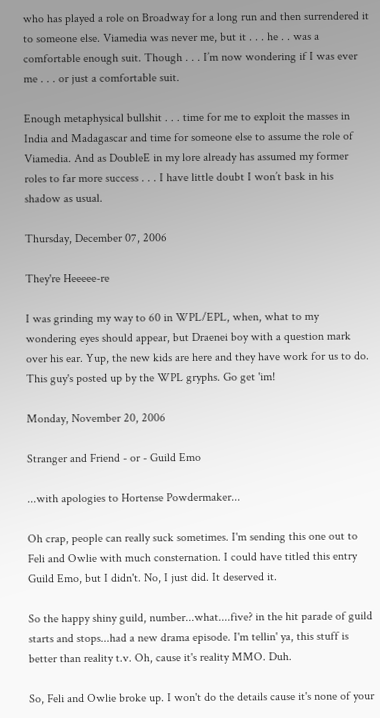who has played a role on Broadway for a long run and then surrendered it to someone else. Viamedia was never me, but it . . . he . . was a comfortable enough suit. Though . . . I’m now wondering if I was ever me . . . or just a comfortable suit.

Enough metaphysical bullshit . . . time for me to exploit the masses in India and Madagascar and time for someone else to assume the role of Viamedia. And as DoubleE in my lore already has assumed my former roles to far more success . . . I have little doubt I won’t bask in his shadow as usual.

Thursday, December 07, 2006

They're Heeeee-re

I was grinding my way to 60 in WPL/EPL, when, what to my wondering eyes should appear, but Draenei boy with a question mark over his ear. Yup, the new kids are here and they have work for us to do. This guy's posted up by the WPL gryphs. Go get 'im!

Monday, November 20, 2006

Stranger and Friend - or - Guild Emo

...with apologies to Hortense Powdermaker...

Oh crap, people can really suck sometimes. I'm sending this one out to Feli and Owlie with much consternation. I could have titled this entry Guild Emo, but I didn't. No, I just did. It deserved it.

So the happy shiny guild, number...what....five? in the hit parade of guild starts and stops...had a new drama episode. I'm tellin' ya, this stuff is better than reality t.v. Oh, cause it's reality MMO. Duh.

So, Feli and Owlie broke up. I won't do the details cause it's none of your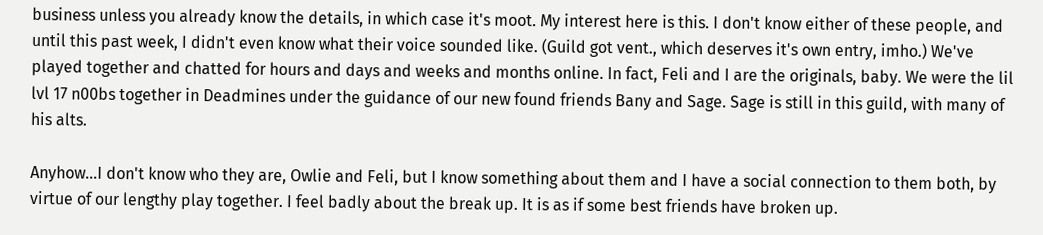business unless you already know the details, in which case it's moot. My interest here is this. I don't know either of these people, and until this past week, I didn't even know what their voice sounded like. (Guild got vent., which deserves it's own entry, imho.) We've played together and chatted for hours and days and weeks and months online. In fact, Feli and I are the originals, baby. We were the lil lvl 17 n00bs together in Deadmines under the guidance of our new found friends Bany and Sage. Sage is still in this guild, with many of his alts.

Anyhow...I don't know who they are, Owlie and Feli, but I know something about them and I have a social connection to them both, by virtue of our lengthy play together. I feel badly about the break up. It is as if some best friends have broken up.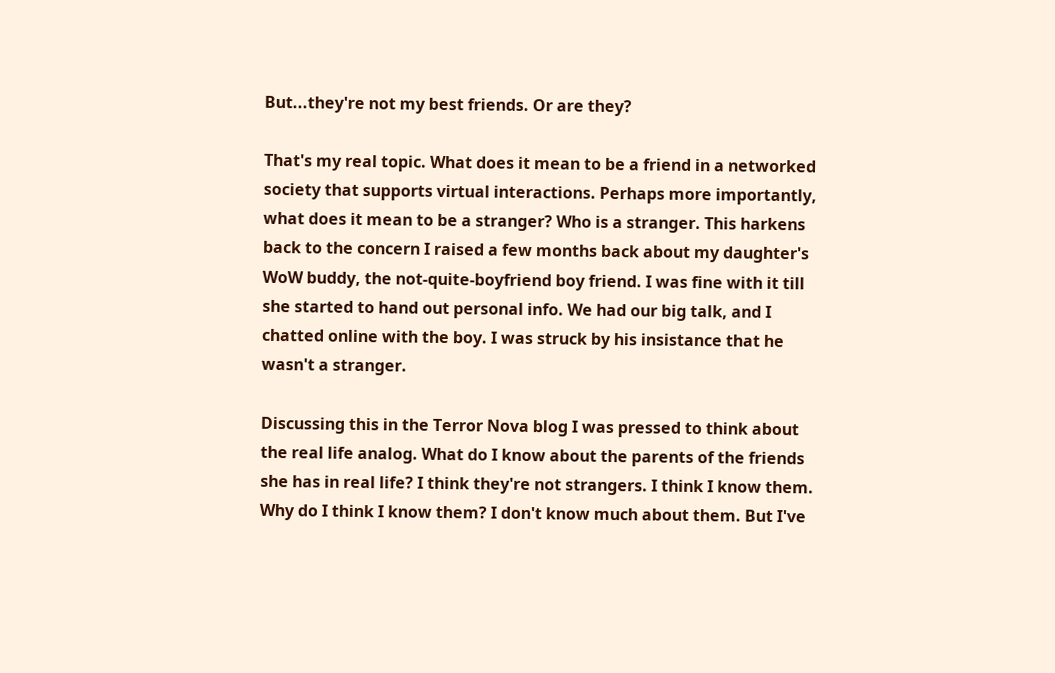But...they're not my best friends. Or are they?

That's my real topic. What does it mean to be a friend in a networked society that supports virtual interactions. Perhaps more importantly, what does it mean to be a stranger? Who is a stranger. This harkens back to the concern I raised a few months back about my daughter's WoW buddy, the not-quite-boyfriend boy friend. I was fine with it till she started to hand out personal info. We had our big talk, and I chatted online with the boy. I was struck by his insistance that he wasn't a stranger.

Discussing this in the Terror Nova blog I was pressed to think about the real life analog. What do I know about the parents of the friends she has in real life? I think they're not strangers. I think I know them. Why do I think I know them? I don't know much about them. But I've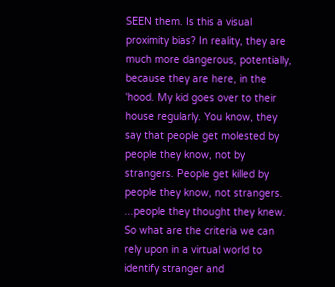SEEN them. Is this a visual proximity bias? In reality, they are much more dangerous, potentially, because they are here, in the 'hood. My kid goes over to their house regularly. You know, they say that people get molested by people they know, not by strangers. People get killed by people they know, not strangers. ...people they thought they knew. So what are the criteria we can rely upon in a virtual world to identify stranger and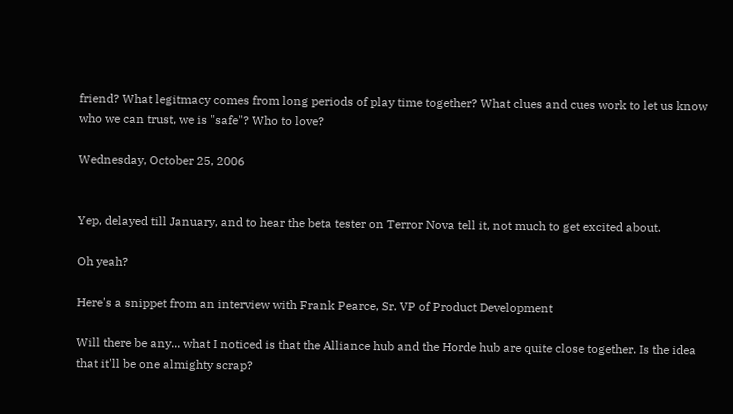friend? What legitmacy comes from long periods of play time together? What clues and cues work to let us know who we can trust, we is "safe"? Who to love?

Wednesday, October 25, 2006


Yep, delayed till January, and to hear the beta tester on Terror Nova tell it, not much to get excited about.

Oh yeah?

Here's a snippet from an interview with Frank Pearce, Sr. VP of Product Development

Will there be any... what I noticed is that the Alliance hub and the Horde hub are quite close together. Is the idea that it'll be one almighty scrap?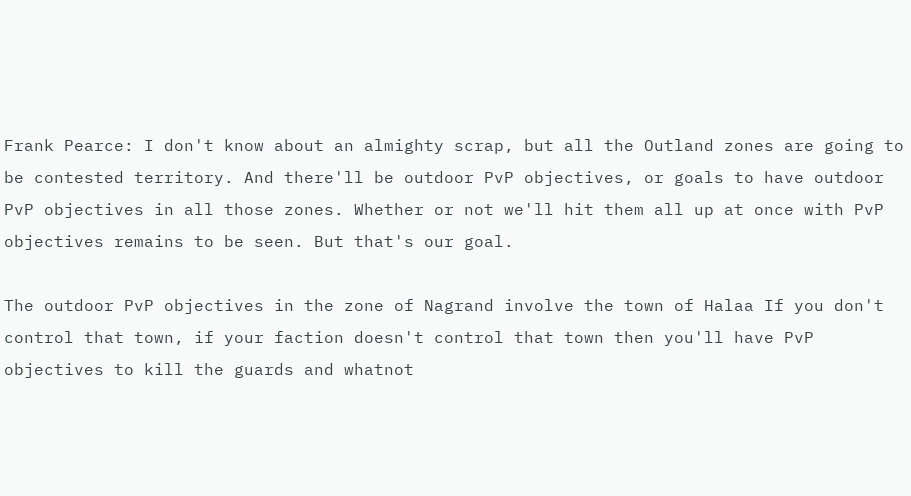Frank Pearce: I don't know about an almighty scrap, but all the Outland zones are going to be contested territory. And there'll be outdoor PvP objectives, or goals to have outdoor PvP objectives in all those zones. Whether or not we'll hit them all up at once with PvP objectives remains to be seen. But that's our goal.

The outdoor PvP objectives in the zone of Nagrand involve the town of Halaa If you don't control that town, if your faction doesn't control that town then you'll have PvP objectives to kill the guards and whatnot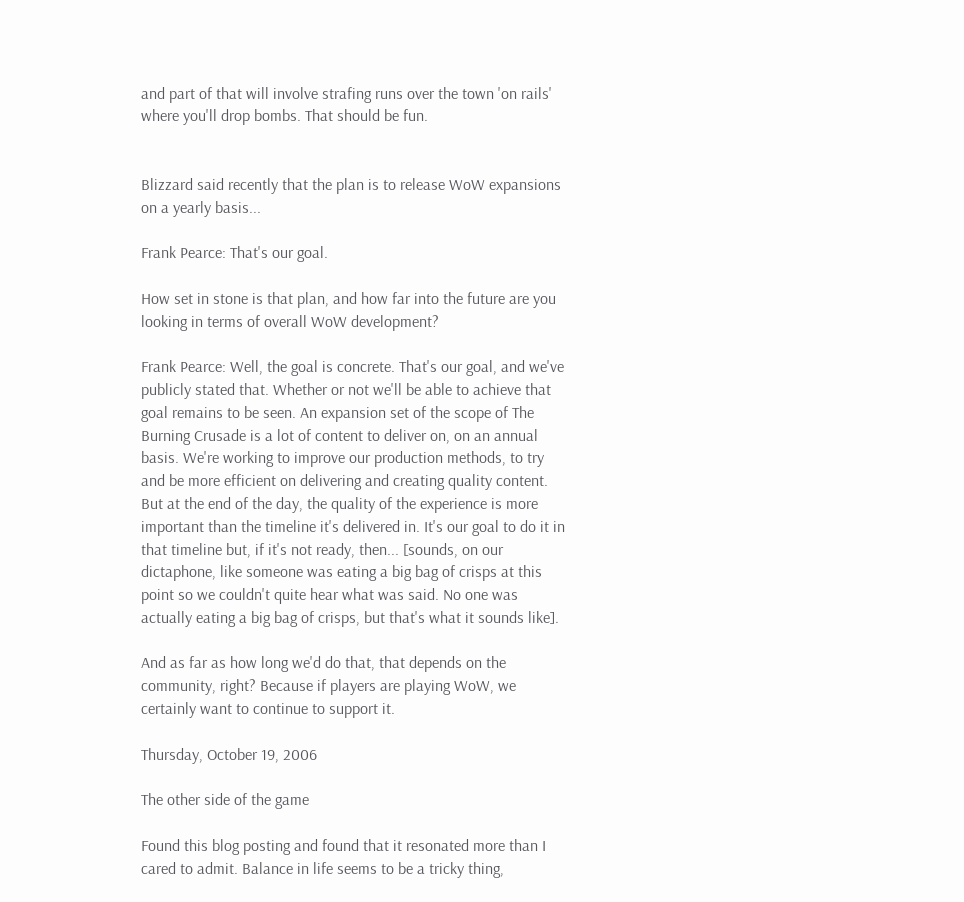and part of that will involve strafing runs over the town 'on rails' where you'll drop bombs. That should be fun.


Blizzard said recently that the plan is to release WoW expansions on a yearly basis...

Frank Pearce: That's our goal.

How set in stone is that plan, and how far into the future are you looking in terms of overall WoW development?

Frank Pearce: Well, the goal is concrete. That's our goal, and we've publicly stated that. Whether or not we'll be able to achieve that goal remains to be seen. An expansion set of the scope of The Burning Crusade is a lot of content to deliver on, on an annual basis. We're working to improve our production methods, to try and be more efficient on delivering and creating quality content. But at the end of the day, the quality of the experience is more important than the timeline it's delivered in. It's our goal to do it in that timeline but, if it's not ready, then... [sounds, on our dictaphone, like someone was eating a big bag of crisps at this point so we couldn't quite hear what was said. No one was actually eating a big bag of crisps, but that's what it sounds like].

And as far as how long we'd do that, that depends on the community, right? Because if players are playing WoW, we certainly want to continue to support it.

Thursday, October 19, 2006

The other side of the game

Found this blog posting and found that it resonated more than I cared to admit. Balance in life seems to be a tricky thing,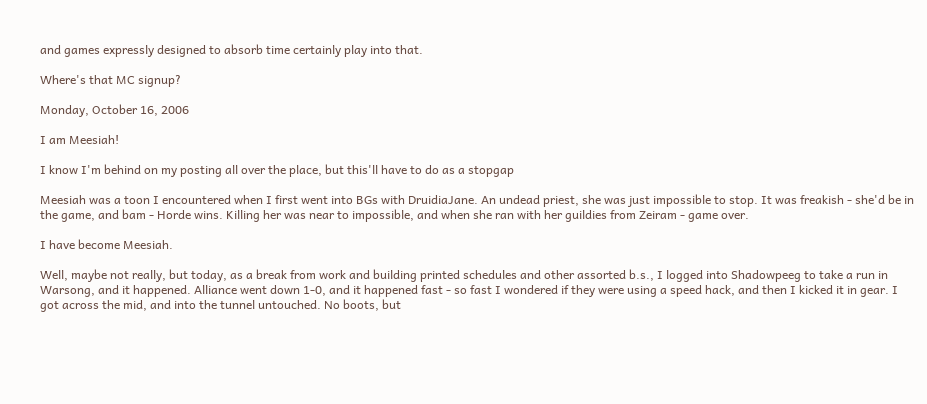and games expressly designed to absorb time certainly play into that.

Where's that MC signup?

Monday, October 16, 2006

I am Meesiah!

I know I'm behind on my posting all over the place, but this'll have to do as a stopgap

Meesiah was a toon I encountered when I first went into BGs with DruidiaJane. An undead priest, she was just impossible to stop. It was freakish - she'd be in the game, and bam - Horde wins. Killing her was near to impossible, and when she ran with her guildies from Zeiram - game over.

I have become Meesiah.

Well, maybe not really, but today, as a break from work and building printed schedules and other assorted b.s., I logged into Shadowpeeg to take a run in Warsong, and it happened. Alliance went down 1-0, and it happened fast - so fast I wondered if they were using a speed hack, and then I kicked it in gear. I got across the mid, and into the tunnel untouched. No boots, but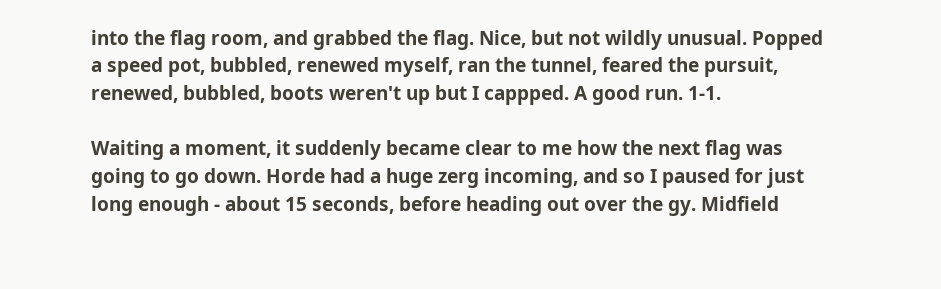into the flag room, and grabbed the flag. Nice, but not wildly unusual. Popped a speed pot, bubbled, renewed myself, ran the tunnel, feared the pursuit, renewed, bubbled, boots weren't up but I cappped. A good run. 1-1.

Waiting a moment, it suddenly became clear to me how the next flag was going to go down. Horde had a huge zerg incoming, and so I paused for just long enough - about 15 seconds, before heading out over the gy. Midfield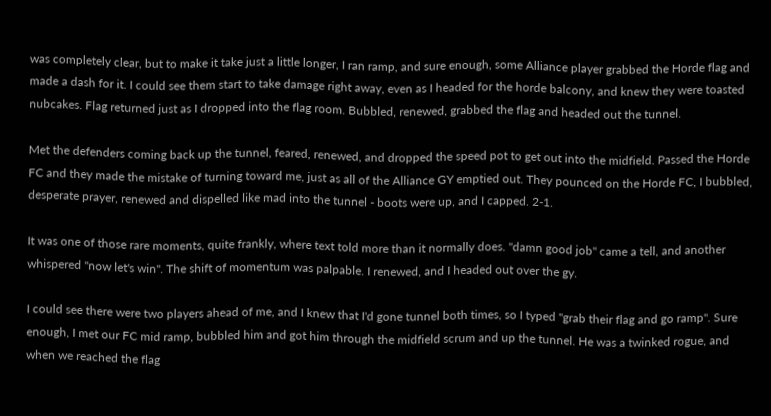was completely clear, but to make it take just a little longer, I ran ramp, and sure enough, some Alliance player grabbed the Horde flag and made a dash for it. I could see them start to take damage right away, even as I headed for the horde balcony, and knew they were toasted nubcakes. Flag returned just as I dropped into the flag room. Bubbled, renewed, grabbed the flag and headed out the tunnel.

Met the defenders coming back up the tunnel, feared, renewed, and dropped the speed pot to get out into the midfield. Passed the Horde FC and they made the mistake of turning toward me, just as all of the Alliance GY emptied out. They pounced on the Horde FC, I bubbled, desperate prayer, renewed and dispelled like mad into the tunnel - boots were up, and I capped. 2-1.

It was one of those rare moments, quite frankly, where text told more than it normally does. "damn good job" came a tell, and another whispered "now let's win". The shift of momentum was palpable. I renewed, and I headed out over the gy.

I could see there were two players ahead of me, and I knew that I'd gone tunnel both times, so I typed "grab their flag and go ramp". Sure enough, I met our FC mid ramp, bubbled him and got him through the midfield scrum and up the tunnel. He was a twinked rogue, and when we reached the flag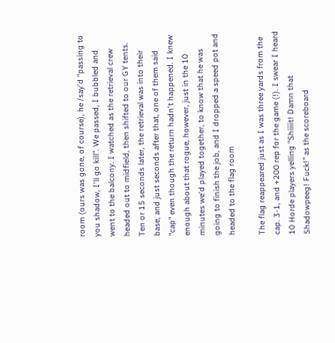room (ours was gone, of course), he /say'd "passing to you shadow, I'll go kill". We passed, I bubbled and went to the balcony. I watched as the retrieval crew headed out to midfield, then shifted to our GY tents. Ten or 15 seconds later, the retrieval was into their base, and just seconds after that, one of them said "cap" even though the return hadn't happened. I knew enough about that rogue, however, just in the 10 minutes we'd played together, to know that he was going to finish the job, and I dropped a speed pot and headed to the flag room

The flag reappeared just as I was three yards from the cap. 3-1, and +200 rep for the game (!). I swear I heard 10 Horde players yelling "Shiiiit! Damn that Shadowpeeg! Fuck!" as the scoreboard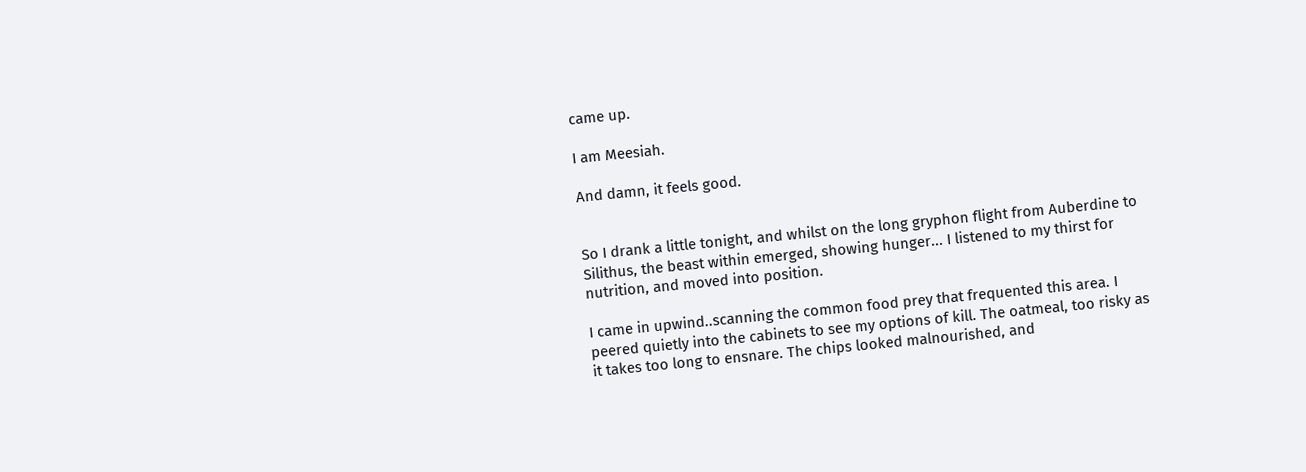came up.

I am Meesiah.

And damn, it feels good.


So I drank a little tonight, and whilst on the long gryphon flight from Auberdine to Silithus, the beast within emerged, showing hunger... I listened to my thirst for nutrition, and moved into position.

I came in upwind..scanning the common food prey that frequented this area. I peered quietly into the cabinets to see my options of kill. The oatmeal, too risky as it takes too long to ensnare. The chips looked malnourished, and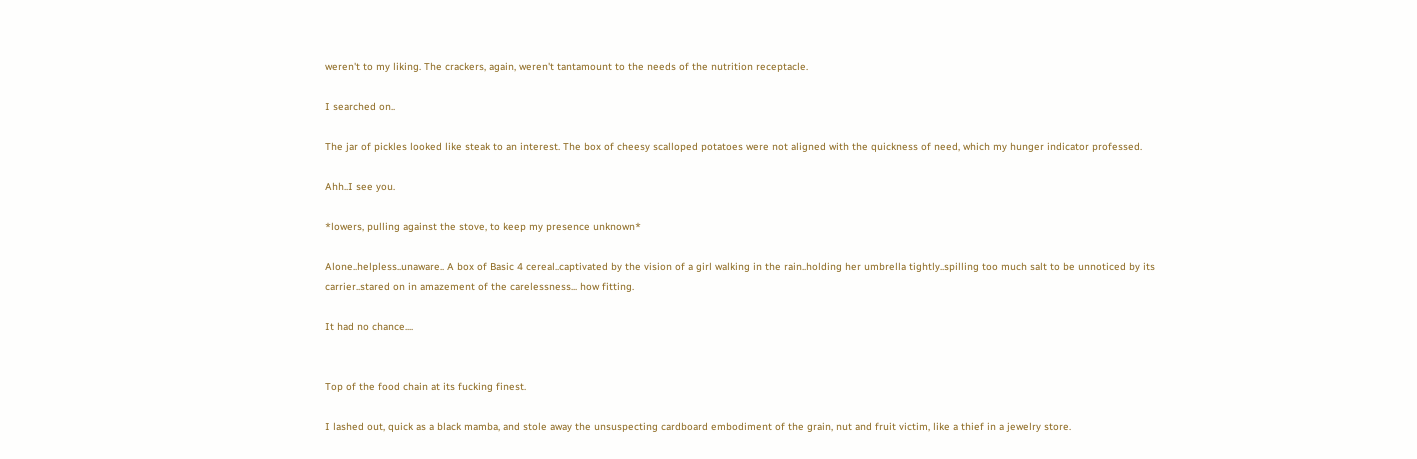weren't to my liking. The crackers, again, weren't tantamount to the needs of the nutrition receptacle.

I searched on..

The jar of pickles looked like steak to an interest. The box of cheesy scalloped potatoes were not aligned with the quickness of need, which my hunger indicator professed.

Ahh..I see you.

*lowers, pulling against the stove, to keep my presence unknown*

Alone..helpless..unaware.. A box of Basic 4 cereal..captivated by the vision of a girl walking in the rain..holding her umbrella tightly..spilling too much salt to be unnoticed by its carrier..stared on in amazement of the carelessness... how fitting.

It had no chance....


Top of the food chain at its fucking finest.

I lashed out, quick as a black mamba, and stole away the unsuspecting cardboard embodiment of the grain, nut and fruit victim, like a thief in a jewelry store.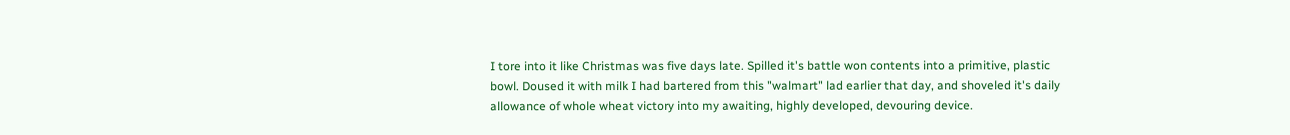I tore into it like Christmas was five days late. Spilled it's battle won contents into a primitive, plastic bowl. Doused it with milk I had bartered from this "walmart" lad earlier that day, and shoveled it's daily allowance of whole wheat victory into my awaiting, highly developed, devouring device.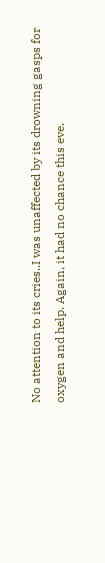No attention to its cries..I was unaffected by its drowning gasps for oxygen and help. Again, it had no chance this eve.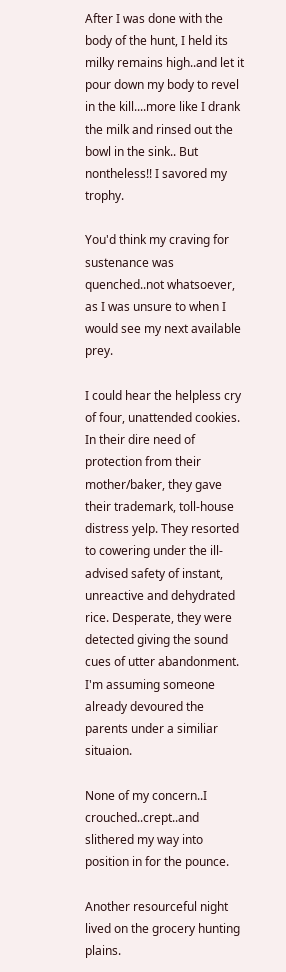After I was done with the body of the hunt, I held its milky remains high..and let it pour down my body to revel in the kill....more like I drank the milk and rinsed out the bowl in the sink.. But nontheless!! I savored my trophy.

You'd think my craving for sustenance was quenched..not whatsoever, as I was unsure to when I would see my next available prey.

I could hear the helpless cry of four, unattended cookies. In their dire need of protection from their mother/baker, they gave their trademark, toll-house distress yelp. They resorted to cowering under the ill-advised safety of instant, unreactive and dehydrated rice. Desperate, they were detected giving the sound cues of utter abandonment. I'm assuming someone already devoured the parents under a similiar situaion.

None of my concern..I crouched..crept..and slithered my way into position in for the pounce.

Another resourceful night lived on the grocery hunting plains.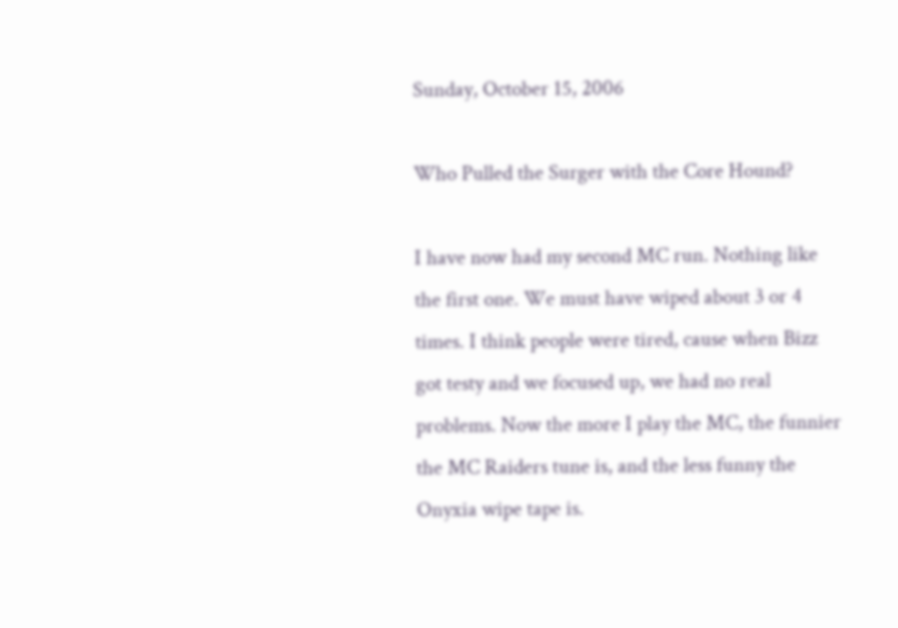Sunday, October 15, 2006

Who Pulled the Surger with the Core Hound?

I have now had my second MC run. Nothing like the first one. We must have wiped about 3 or 4 times. I think people were tired, cause when Bizz got testy and we focused up, we had no real problems. Now the more I play the MC, the funnier the MC Raiders tune is, and the less funny the Onyxia wipe tape is.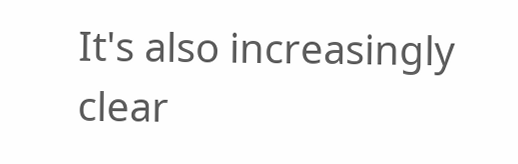It's also increasingly clear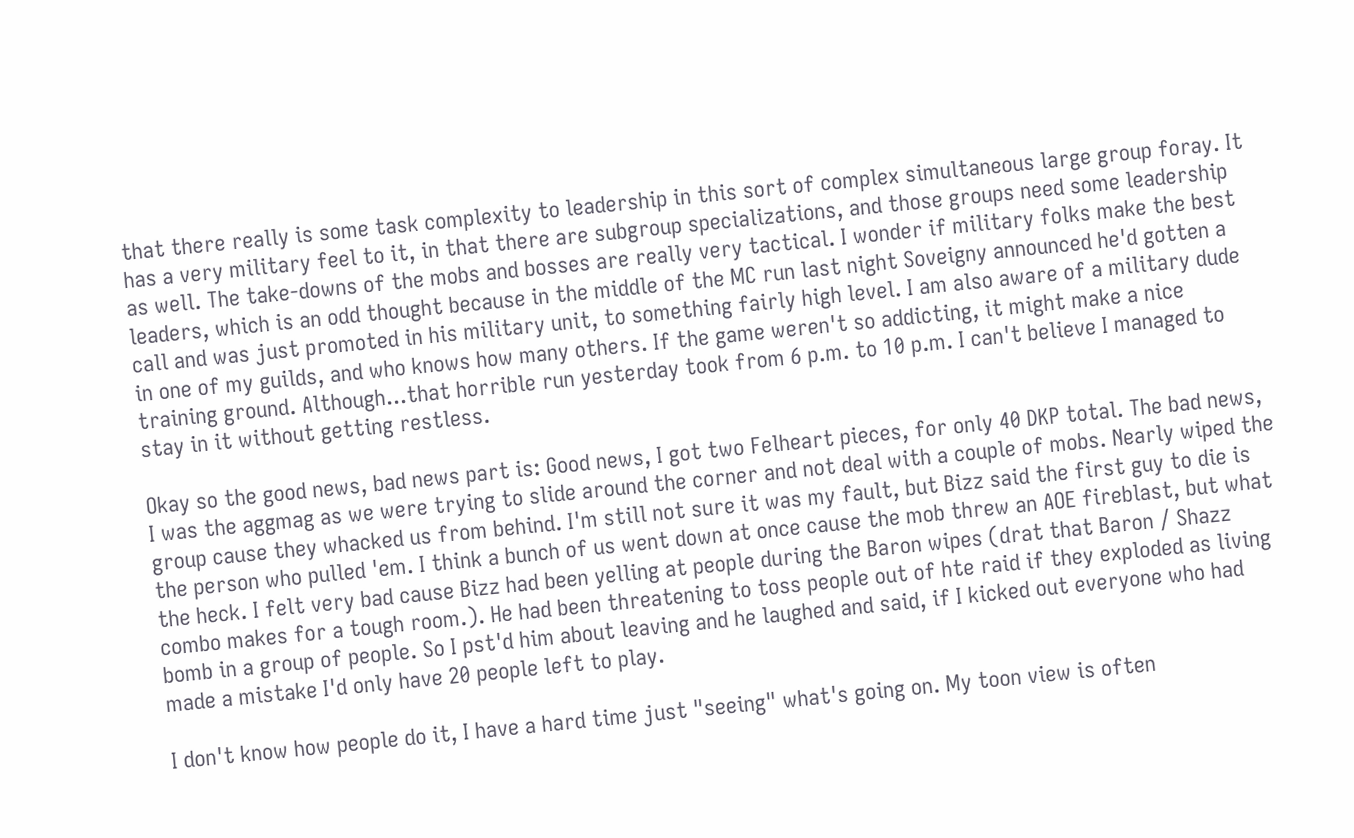that there really is some task complexity to leadership in this sort of complex simultaneous large group foray. It has a very military feel to it, in that there are subgroup specializations, and those groups need some leadership as well. The take-downs of the mobs and bosses are really very tactical. I wonder if military folks make the best leaders, which is an odd thought because in the middle of the MC run last night Soveigny announced he'd gotten a call and was just promoted in his military unit, to something fairly high level. I am also aware of a military dude in one of my guilds, and who knows how many others. If the game weren't so addicting, it might make a nice training ground. Although...that horrible run yesterday took from 6 p.m. to 10 p.m. I can't believe I managed to stay in it without getting restless.

Okay so the good news, bad news part is: Good news, I got two Felheart pieces, for only 40 DKP total. The bad news, I was the aggmag as we were trying to slide around the corner and not deal with a couple of mobs. Nearly wiped the group cause they whacked us from behind. I'm still not sure it was my fault, but Bizz said the first guy to die is the person who pulled 'em. I think a bunch of us went down at once cause the mob threw an AOE fireblast, but what the heck. I felt very bad cause Bizz had been yelling at people during the Baron wipes (drat that Baron / Shazz combo makes for a tough room.). He had been threatening to toss people out of hte raid if they exploded as living bomb in a group of people. So I pst'd him about leaving and he laughed and said, if I kicked out everyone who had made a mistake I'd only have 20 people left to play.

I don't know how people do it, I have a hard time just "seeing" what's going on. My toon view is often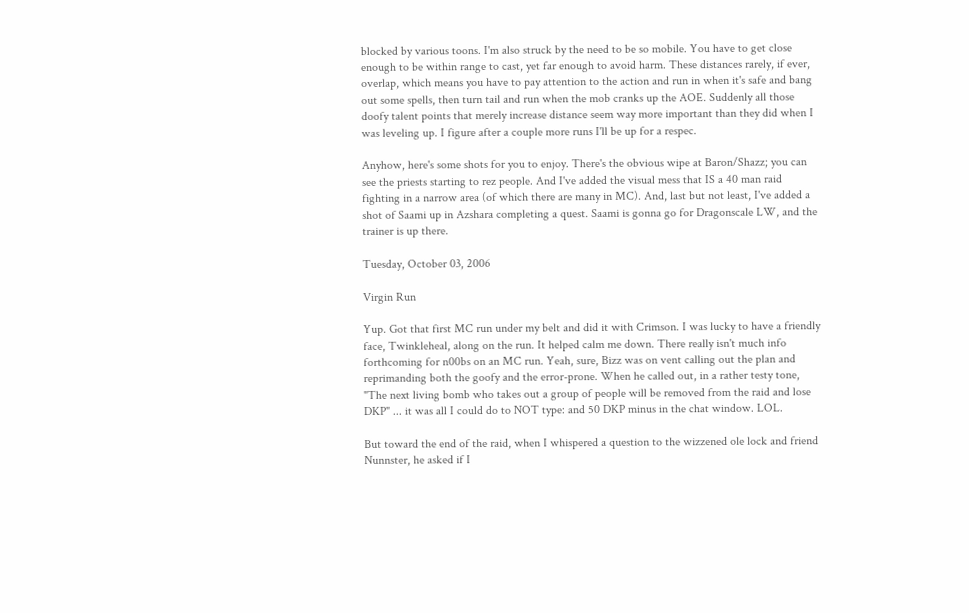blocked by various toons. I'm also struck by the need to be so mobile. You have to get close enough to be within range to cast, yet far enough to avoid harm. These distances rarely, if ever, overlap, which means you have to pay attention to the action and run in when it's safe and bang out some spells, then turn tail and run when the mob cranks up the AOE. Suddenly all those doofy talent points that merely increase distance seem way more important than they did when I was leveling up. I figure after a couple more runs I'll be up for a respec.

Anyhow, here's some shots for you to enjoy. There's the obvious wipe at Baron/Shazz; you can see the priests starting to rez people. And I've added the visual mess that IS a 40 man raid fighting in a narrow area (of which there are many in MC). And, last but not least, I've added a shot of Saami up in Azshara completing a quest. Saami is gonna go for Dragonscale LW, and the trainer is up there.

Tuesday, October 03, 2006

Virgin Run

Yup. Got that first MC run under my belt and did it with Crimson. I was lucky to have a friendly face, Twinkleheal, along on the run. It helped calm me down. There really isn't much info forthcoming for n00bs on an MC run. Yeah, sure, Bizz was on vent calling out the plan and reprimanding both the goofy and the error-prone. When he called out, in a rather testy tone, "The next living bomb who takes out a group of people will be removed from the raid and lose DKP" ... it was all I could do to NOT type: and 50 DKP minus in the chat window. LOL.

But toward the end of the raid, when I whispered a question to the wizzened ole lock and friend Nunnster, he asked if I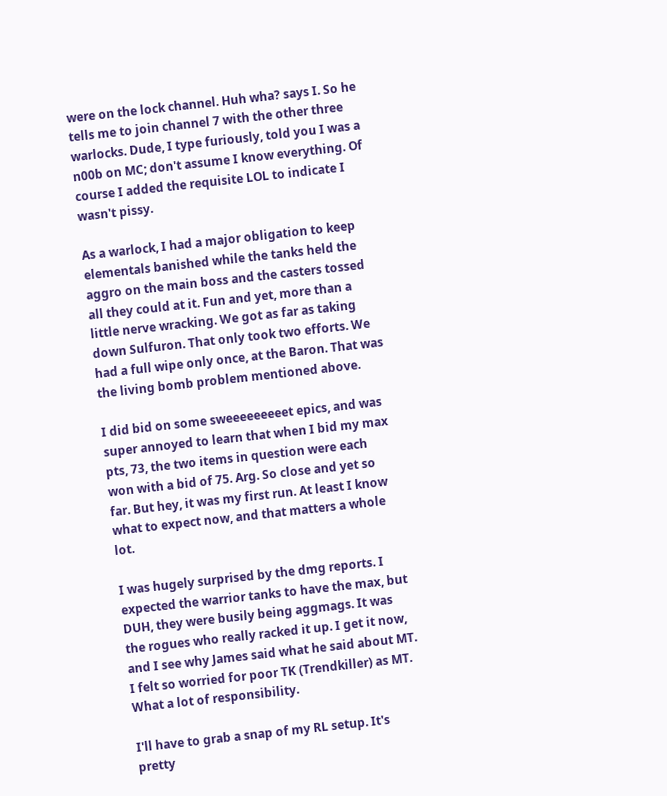were on the lock channel. Huh wha? says I. So he tells me to join channel 7 with the other three warlocks. Dude, I type furiously, told you I was a n00b on MC; don't assume I know everything. Of course I added the requisite LOL to indicate I wasn't pissy.

As a warlock, I had a major obligation to keep elementals banished while the tanks held the aggro on the main boss and the casters tossed all they could at it. Fun and yet, more than a little nerve wracking. We got as far as taking down Sulfuron. That only took two efforts. We had a full wipe only once, at the Baron. That was the living bomb problem mentioned above.

I did bid on some sweeeeeeeeet epics, and was super annoyed to learn that when I bid my max pts, 73, the two items in question were each won with a bid of 75. Arg. So close and yet so far. But hey, it was my first run. At least I know what to expect now, and that matters a whole lot.

I was hugely surprised by the dmg reports. I expected the warrior tanks to have the max, but DUH, they were busily being aggmags. It was the rogues who really racked it up. I get it now, and I see why James said what he said about MT. I felt so worried for poor TK (Trendkiller) as MT. What a lot of responsibility.

I'll have to grab a snap of my RL setup. It's pretty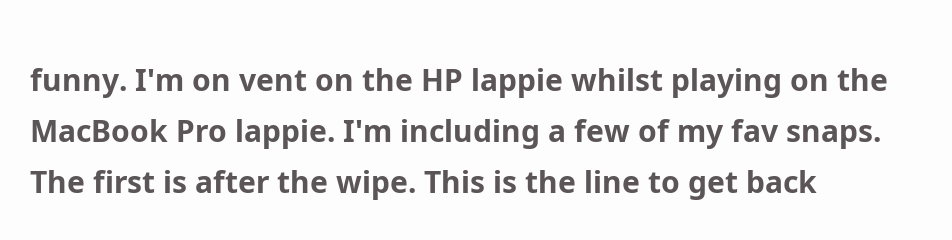funny. I'm on vent on the HP lappie whilst playing on the MacBook Pro lappie. I'm including a few of my fav snaps. The first is after the wipe. This is the line to get back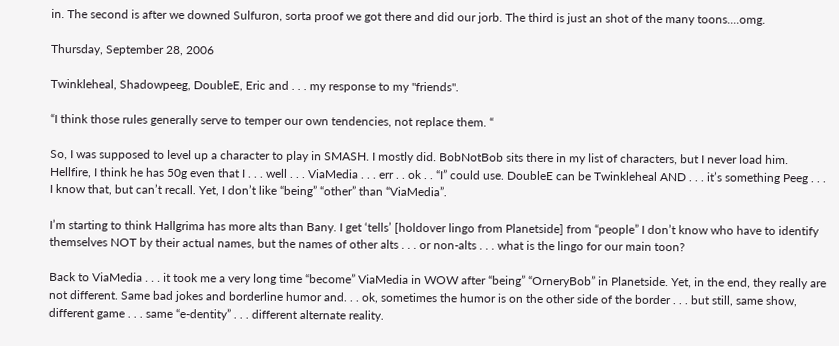in. The second is after we downed Sulfuron, sorta proof we got there and did our jorb. The third is just an shot of the many toons....omg.

Thursday, September 28, 2006

Twinkleheal, Shadowpeeg, DoubleE, Eric and . . . my response to my "friends".

“I think those rules generally serve to temper our own tendencies, not replace them. “

So, I was supposed to level up a character to play in SMASH. I mostly did. BobNotBob sits there in my list of characters, but I never load him. Hellfire, I think he has 50g even that I . . . well . . . ViaMedia . . . err . . ok . . “I” could use. DoubleE can be Twinkleheal AND . . . it’s something Peeg . . . I know that, but can’t recall. Yet, I don’t like “being” “other” than “ViaMedia”.

I’m starting to think Hallgrima has more alts than Bany. I get ‘tells’ [holdover lingo from Planetside] from “people” I don’t know who have to identify themselves NOT by their actual names, but the names of other alts . . . or non-alts . . . what is the lingo for our main toon?

Back to ViaMedia . . . it took me a very long time “become” ViaMedia in WOW after “being” “OrneryBob” in Planetside. Yet, in the end, they really are not different. Same bad jokes and borderline humor and. . . ok, sometimes the humor is on the other side of the border . . . but still, same show, different game . . . same “e-dentity” . . . different alternate reality.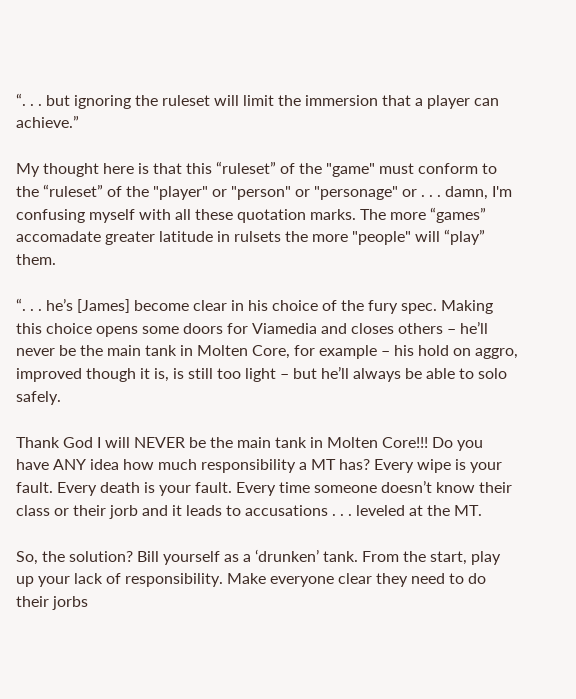“. . . but ignoring the ruleset will limit the immersion that a player can achieve.”

My thought here is that this “ruleset” of the "game" must conform to the “ruleset” of the "player" or "person" or "personage" or . . . damn, I'm confusing myself with all these quotation marks. The more “games” accomadate greater latitude in rulsets the more "people" will “play” them.

“. . . he’s [James] become clear in his choice of the fury spec. Making this choice opens some doors for Viamedia and closes others – he’ll never be the main tank in Molten Core, for example – his hold on aggro, improved though it is, is still too light – but he’ll always be able to solo safely.

Thank God I will NEVER be the main tank in Molten Core!!! Do you have ANY idea how much responsibility a MT has? Every wipe is your fault. Every death is your fault. Every time someone doesn’t know their class or their jorb and it leads to accusations . . . leveled at the MT.

So, the solution? Bill yourself as a ‘drunken’ tank. From the start, play up your lack of responsibility. Make everyone clear they need to do their jorbs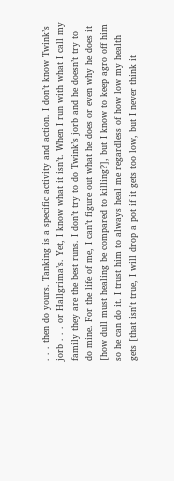. . . then do yours. Tanking is a specific activity and action. I don’t know Twink’s jorb . . . or Hallgrima’s. Yet, I know what it isn’t. When I run with what I call my family they are the best runs. I don’t try to do Twink’s jorb and he doesn’t try to do mine. For the life of me, I can’t figure out what he does or even why he does it [how dull must healing be compared to killing?], but I know to keep agro off him so he can do it. I trust him to always heal me regardless of how low my health gets [that isn't true, I will drop a pot if it gets too low, but I never think it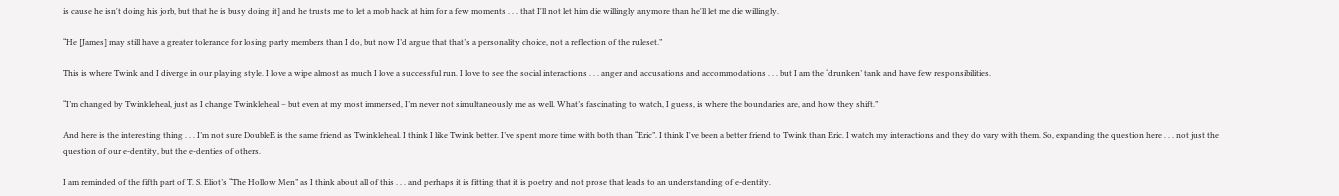is cause he isn't doing his jorb, but that he is busy doing it] and he trusts me to let a mob hack at him for a few moments . . . that I'll not let him die willingly anymore than he'll let me die willingly.

“He [James] may still have a greater tolerance for losing party members than I do, but now I’d argue that that’s a personality choice, not a reflection of the ruleset.”

This is where Twink and I diverge in our playing style. I love a wipe almost as much I love a successful run. I love to see the social interactions . . . anger and accusations and accommodations . . . but I am the ‘drunken’ tank and have few responsibilities.

“I’m changed by Twinkleheal, just as I change Twinkleheal – but even at my most immersed, I’m never not simultaneously me as well. What’s fascinating to watch, I guess, is where the boundaries are, and how they shift.”

And here is the interesting thing . . . I’m not sure DoubleE is the same friend as Twinkleheal. I think I like Twink better. I’ve spent more time with both than “Eric”. I think I've been a better friend to Twink than Eric. I watch my interactions and they do vary with them. So, expanding the question here . . . not just the question of our e-dentity, but the e-denties of others.

I am reminded of the fifth part of T. S. Eliot’s “The Hollow Men” as I think about all of this . . . and perhaps it is fitting that it is poetry and not prose that leads to an understanding of e-dentity.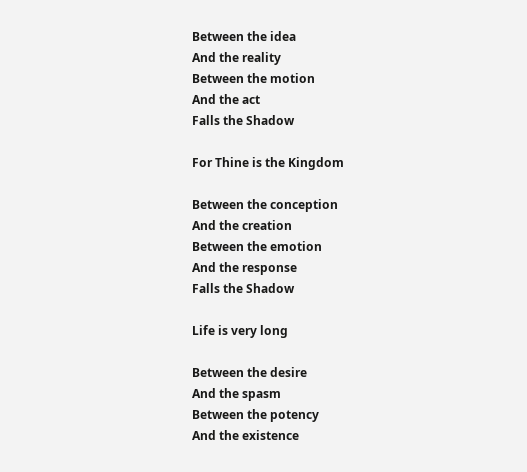Between the idea
And the reality
Between the motion
And the act
Falls the Shadow

For Thine is the Kingdom

Between the conception
And the creation
Between the emotion
And the response
Falls the Shadow

Life is very long

Between the desire
And the spasm
Between the potency
And the existence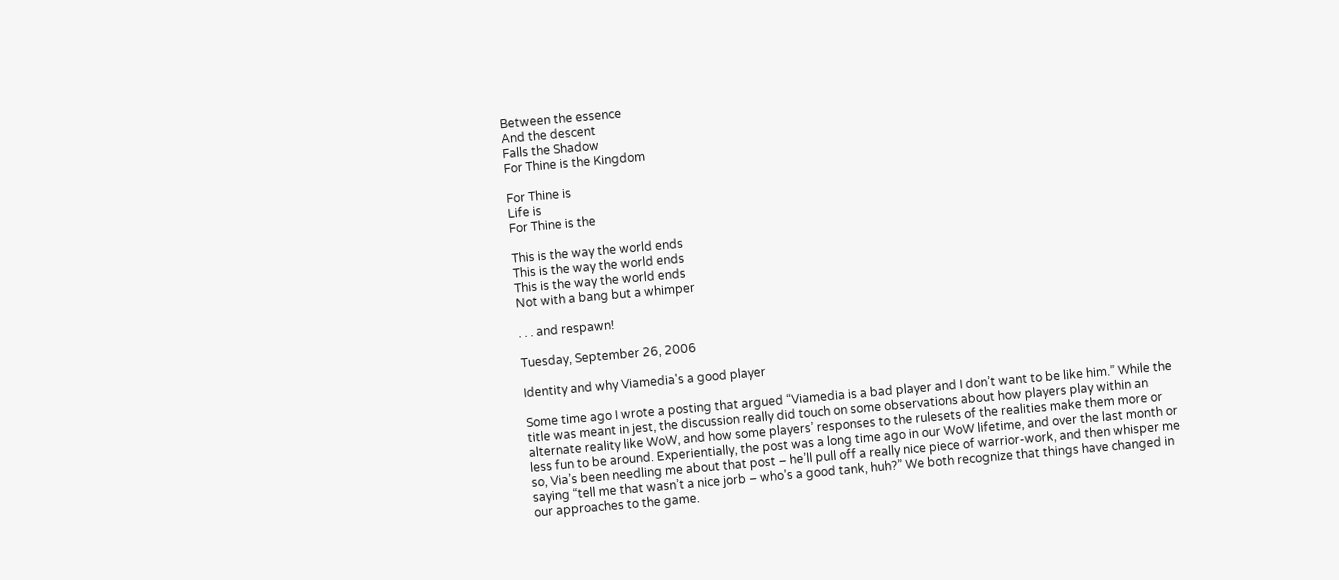Between the essence
And the descent
Falls the Shadow
For Thine is the Kingdom

For Thine is
Life is
For Thine is the

This is the way the world ends
This is the way the world ends
This is the way the world ends
Not with a bang but a whimper

. . . and respawn!

Tuesday, September 26, 2006

Identity and why Viamedia's a good player

Some time ago I wrote a posting that argued “Viamedia is a bad player and I don’t want to be like him.” While the title was meant in jest, the discussion really did touch on some observations about how players play within an alternate reality like WoW, and how some players’ responses to the rulesets of the realities make them more or less fun to be around. Experientially, the post was a long time ago in our WoW lifetime, and over the last month or so, Via’s been needling me about that post – he’ll pull off a really nice piece of warrior-work, and then whisper me saying “tell me that wasn’t a nice jorb – who’s a good tank, huh?” We both recognize that things have changed in our approaches to the game.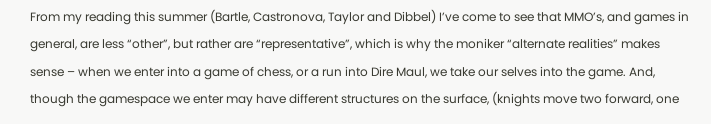From my reading this summer (Bartle, Castronova, Taylor and Dibbel) I’ve come to see that MMO’s, and games in general, are less “other”, but rather are “representative”, which is why the moniker “alternate realities” makes sense – when we enter into a game of chess, or a run into Dire Maul, we take our selves into the game. And, though the gamespace we enter may have different structures on the surface, (knights move two forward, one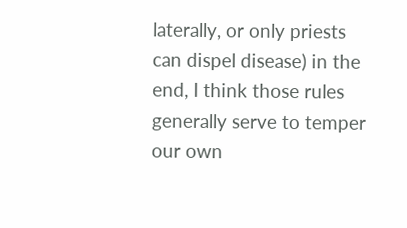laterally, or only priests can dispel disease) in the end, I think those rules generally serve to temper our own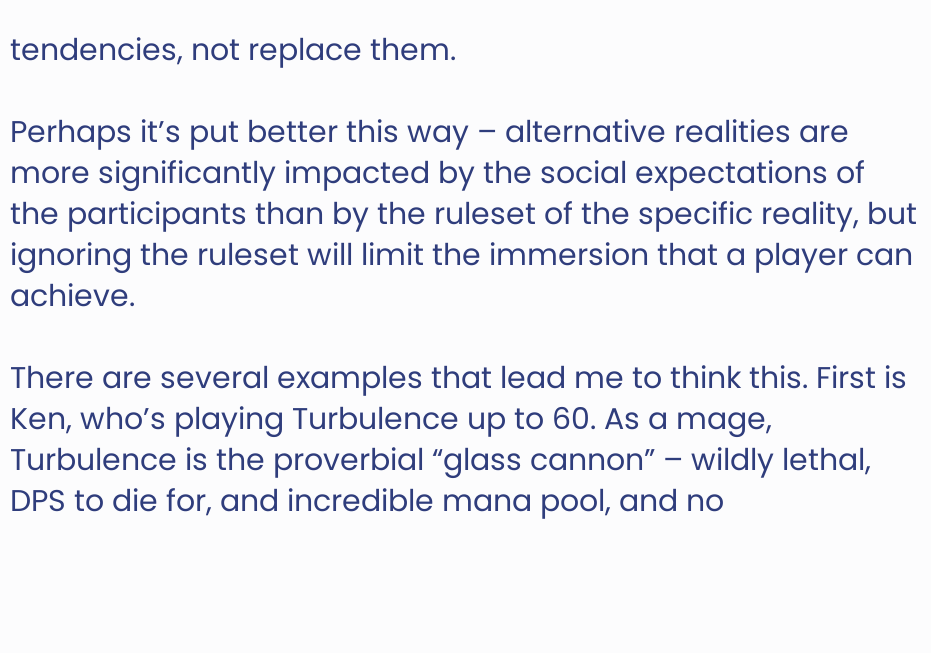tendencies, not replace them.

Perhaps it’s put better this way – alternative realities are more significantly impacted by the social expectations of the participants than by the ruleset of the specific reality, but ignoring the ruleset will limit the immersion that a player can achieve.

There are several examples that lead me to think this. First is Ken, who’s playing Turbulence up to 60. As a mage, Turbulence is the proverbial “glass cannon” – wildly lethal, DPS to die for, and incredible mana pool, and no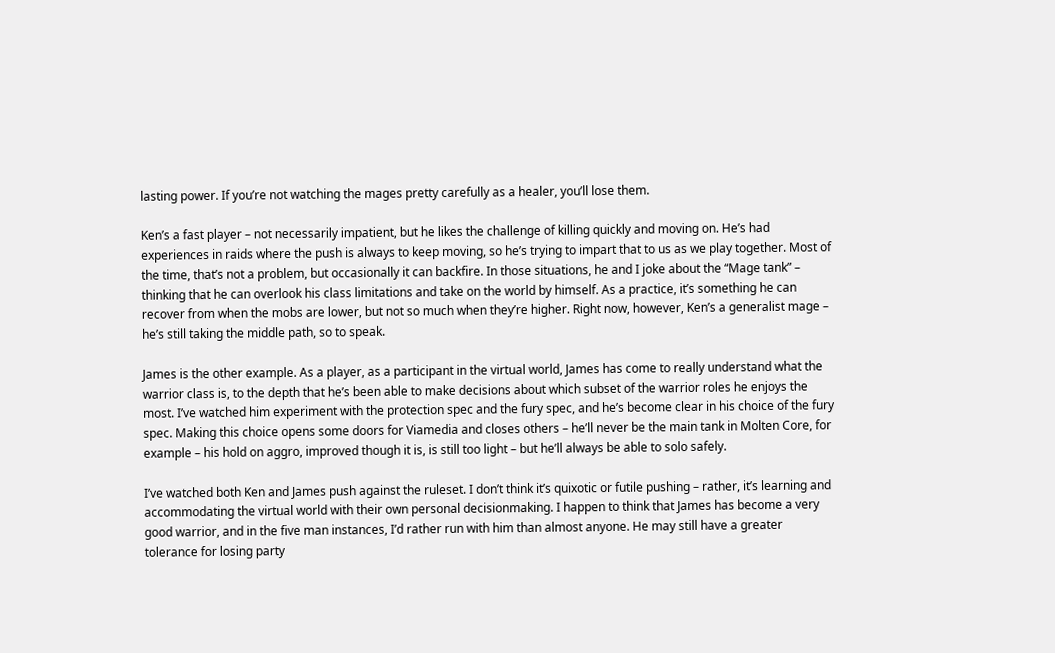lasting power. If you’re not watching the mages pretty carefully as a healer, you’ll lose them.

Ken’s a fast player – not necessarily impatient, but he likes the challenge of killing quickly and moving on. He’s had experiences in raids where the push is always to keep moving, so he’s trying to impart that to us as we play together. Most of the time, that’s not a problem, but occasionally it can backfire. In those situations, he and I joke about the “Mage tank” – thinking that he can overlook his class limitations and take on the world by himself. As a practice, it’s something he can recover from when the mobs are lower, but not so much when they’re higher. Right now, however, Ken’s a generalist mage – he’s still taking the middle path, so to speak.

James is the other example. As a player, as a participant in the virtual world, James has come to really understand what the warrior class is, to the depth that he’s been able to make decisions about which subset of the warrior roles he enjoys the most. I’ve watched him experiment with the protection spec and the fury spec, and he’s become clear in his choice of the fury spec. Making this choice opens some doors for Viamedia and closes others – he’ll never be the main tank in Molten Core, for example – his hold on aggro, improved though it is, is still too light – but he’ll always be able to solo safely.

I’ve watched both Ken and James push against the ruleset. I don’t think it’s quixotic or futile pushing – rather, it’s learning and accommodating the virtual world with their own personal decisionmaking. I happen to think that James has become a very good warrior, and in the five man instances, I’d rather run with him than almost anyone. He may still have a greater tolerance for losing party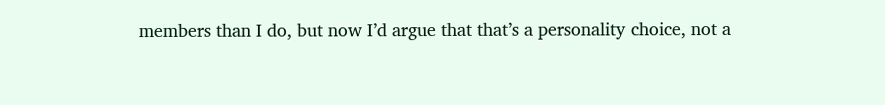members than I do, but now I’d argue that that’s a personality choice, not a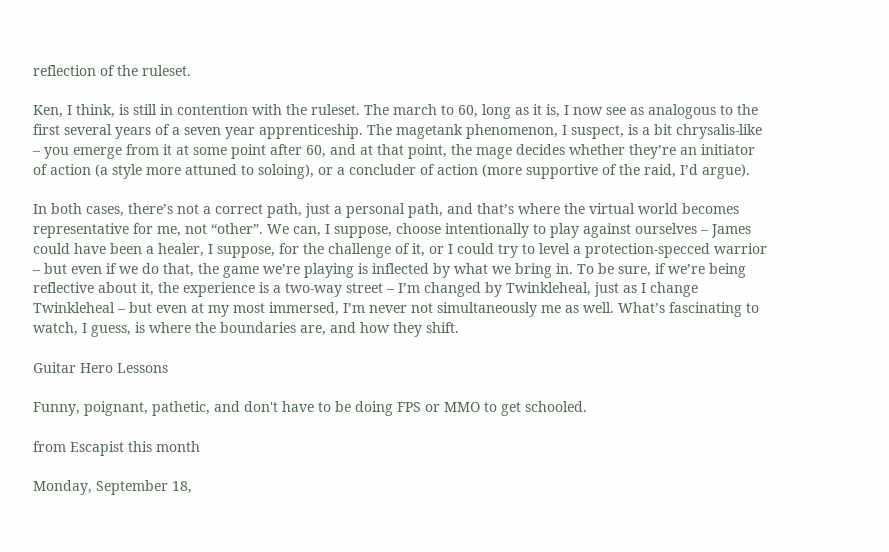reflection of the ruleset.

Ken, I think, is still in contention with the ruleset. The march to 60, long as it is, I now see as analogous to the first several years of a seven year apprenticeship. The magetank phenomenon, I suspect, is a bit chrysalis-like – you emerge from it at some point after 60, and at that point, the mage decides whether they’re an initiator of action (a style more attuned to soloing), or a concluder of action (more supportive of the raid, I’d argue).

In both cases, there’s not a correct path, just a personal path, and that’s where the virtual world becomes representative for me, not “other”. We can, I suppose, choose intentionally to play against ourselves – James could have been a healer, I suppose, for the challenge of it, or I could try to level a protection-specced warrior – but even if we do that, the game we’re playing is inflected by what we bring in. To be sure, if we’re being reflective about it, the experience is a two-way street – I’m changed by Twinkleheal, just as I change Twinkleheal – but even at my most immersed, I’m never not simultaneously me as well. What’s fascinating to watch, I guess, is where the boundaries are, and how they shift.

Guitar Hero Lessons

Funny, poignant, pathetic, and don't have to be doing FPS or MMO to get schooled.

from Escapist this month

Monday, September 18,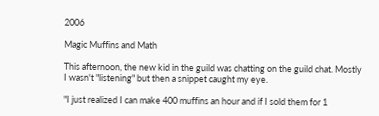2006

Magic Muffins and Math

This afternoon, the new kid in the guild was chatting on the guild chat. Mostly I wasn't "listening" but then a snippet caught my eye.

"I just realized I can make 400 muffins an hour and if I sold them for 1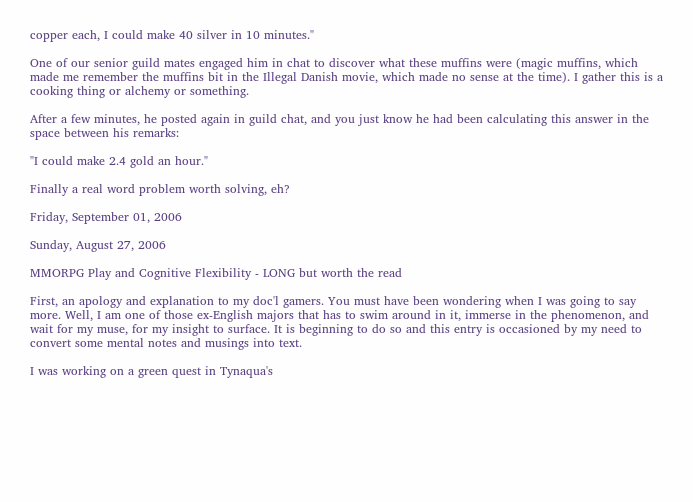copper each, I could make 40 silver in 10 minutes."

One of our senior guild mates engaged him in chat to discover what these muffins were (magic muffins, which made me remember the muffins bit in the Illegal Danish movie, which made no sense at the time). I gather this is a cooking thing or alchemy or something.

After a few minutes, he posted again in guild chat, and you just know he had been calculating this answer in the space between his remarks:

"I could make 2.4 gold an hour."

Finally a real word problem worth solving, eh?

Friday, September 01, 2006

Sunday, August 27, 2006

MMORPG Play and Cognitive Flexibility - LONG but worth the read

First, an apology and explanation to my doc'l gamers. You must have been wondering when I was going to say more. Well, I am one of those ex-English majors that has to swim around in it, immerse in the phenomenon, and wait for my muse, for my insight to surface. It is beginning to do so and this entry is occasioned by my need to convert some mental notes and musings into text.

I was working on a green quest in Tynaqua's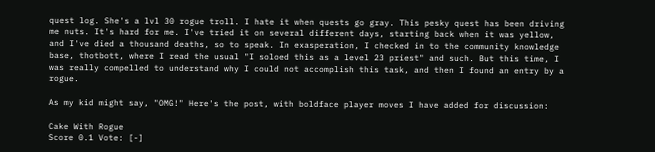quest log. She's a lvl 30 rogue troll. I hate it when quests go gray. This pesky quest has been driving me nuts. It's hard for me. I've tried it on several different days, starting back when it was yellow, and I've died a thousand deaths, so to speak. In exasperation, I checked in to the community knowledge base, thotbott, where I read the usual "I soloed this as a level 23 priest" and such. But this time, I was really compelled to understand why I could not accomplish this task, and then I found an entry by a rogue.

As my kid might say, "OMG!" Here's the post, with boldface player moves I have added for discussion:

Cake With Rogue
Score 0.1 Vote: [-]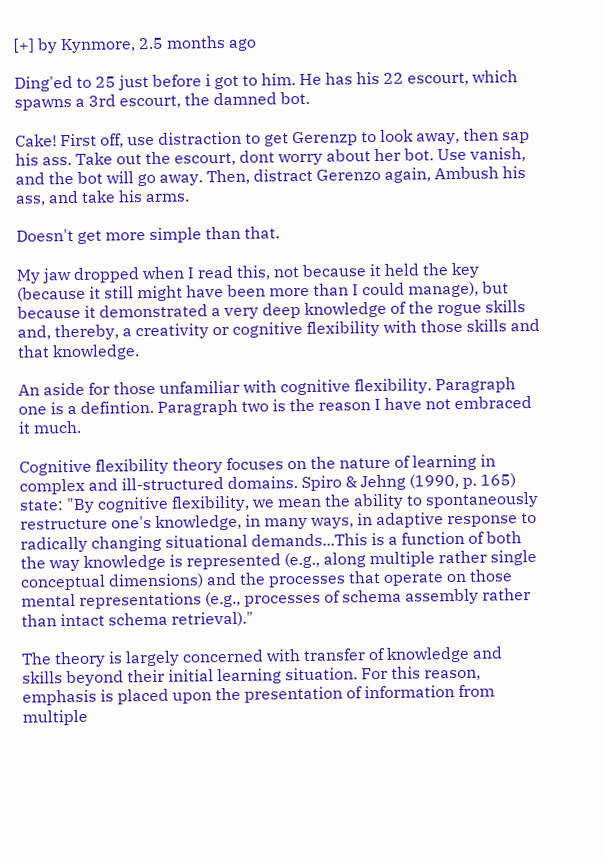[+] by Kynmore, 2.5 months ago

Ding'ed to 25 just before i got to him. He has his 22 escourt, which spawns a 3rd escourt, the damned bot.

Cake! First off, use distraction to get Gerenzp to look away, then sap his ass. Take out the escourt, dont worry about her bot. Use vanish, and the bot will go away. Then, distract Gerenzo again, Ambush his ass, and take his arms.

Doesn't get more simple than that.

My jaw dropped when I read this, not because it held the key (because it still might have been more than I could manage), but because it demonstrated a very deep knowledge of the rogue skills and, thereby, a creativity or cognitive flexibility with those skills and that knowledge.

An aside for those unfamiliar with cognitive flexibility. Paragraph one is a defintion. Paragraph two is the reason I have not embraced it much.

Cognitive flexibility theory focuses on the nature of learning in complex and ill-structured domains. Spiro & Jehng (1990, p. 165) state: "By cognitive flexibility, we mean the ability to spontaneously restructure one's knowledge, in many ways, in adaptive response to radically changing situational demands...This is a function of both the way knowledge is represented (e.g., along multiple rather single conceptual dimensions) and the processes that operate on those mental representations (e.g., processes of schema assembly rather than intact schema retrieval)."

The theory is largely concerned with transfer of knowledge and skills beyond their initial learning situation. For this reason, emphasis is placed upon the presentation of information from multiple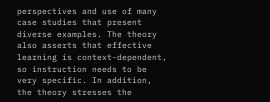perspectives and use of many case studies that present diverse examples. The theory also asserts that effective learning is context-dependent, so instruction needs to be very specific. In addition, the theory stresses the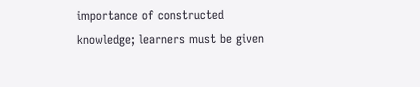importance of constructed knowledge; learners must be given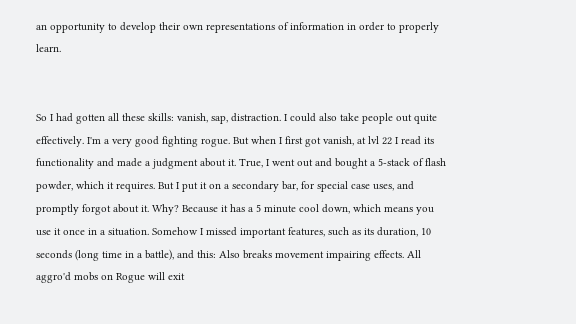an opportunity to develop their own representations of information in order to properly learn.


So I had gotten all these skills: vanish, sap, distraction. I could also take people out quite effectively. I'm a very good fighting rogue. But when I first got vanish, at lvl 22 I read its functionality and made a judgment about it. True, I went out and bought a 5-stack of flash powder, which it requires. But I put it on a secondary bar, for special case uses, and promptly forgot about it. Why? Because it has a 5 minute cool down, which means you use it once in a situation. Somehow I missed important features, such as its duration, 10 seconds (long time in a battle), and this: Also breaks movement impairing effects. All aggro'd mobs on Rogue will exit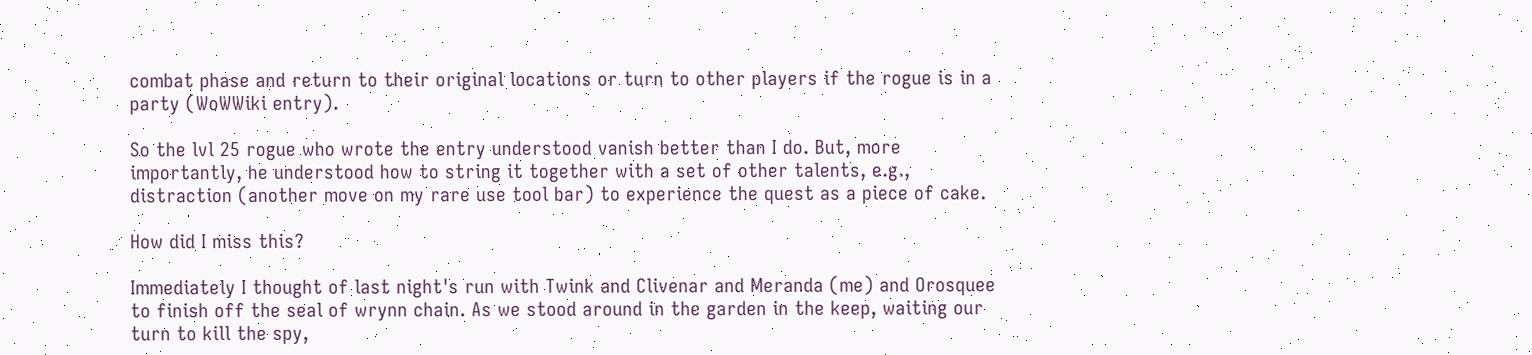combat phase and return to their original locations or turn to other players if the rogue is in a party (WoWWiki entry).

So the lvl 25 rogue who wrote the entry understood vanish better than I do. But, more importantly, he understood how to string it together with a set of other talents, e.g., distraction (another move on my rare use tool bar) to experience the quest as a piece of cake.

How did I miss this?

Immediately I thought of last night's run with Twink and Clivenar and Meranda (me) and Orosquee to finish off the seal of wrynn chain. As we stood around in the garden in the keep, waiting our turn to kill the spy,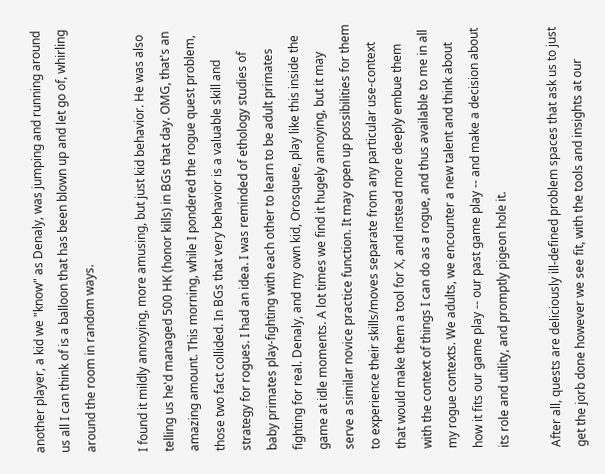another player, a kid we "know" as Denaly, was jumping and running around us all I can think of is a balloon that has been blown up and let go of, whirling around the room in random ways.

I found it mildly annoying, more amusing, but just kid behavior. He was also telling us he'd managed 500 HK (honor kills) in BGs that day. OMG, that's an amazing amount. This morning, while I pondered the rogue quest problem, those two fact collided. In BGs that very behavior is a valuable skill and strategy for rogues. I had an idea. I was reminded of ethology studies of baby primates play-fighting with each other to learn to be adult primates fighting for real. Denaly, and my own kid, Orosquee, play like this inside the game at idle moments. A lot times we find it hugely annoying, but it may serve a similar novice practice function. It may open up possibilities for them to experience their skills/moves separate from any particular use-context that would make them a tool for X, and instead more deeply embue them with the context of things I can do as a rogue, and thus available to me in all my rogue contexts. We adults, we encounter a new talent and think about how it fits our game play -- our past game play -- and make a decision about its role and utility, and promptly pigeon hole it.

After all, quests are deliciously ill-defined problem spaces that ask us to just get the jorb done however we see fit, with the tools and insights at our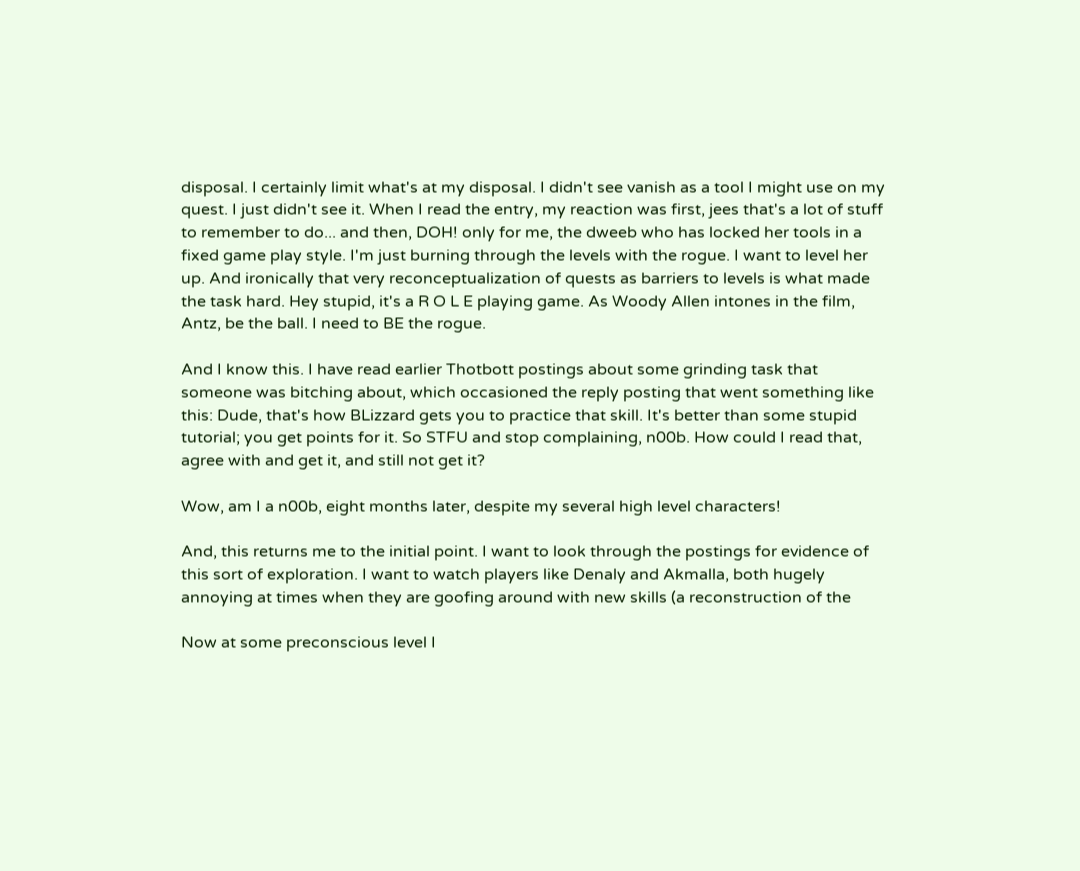disposal. I certainly limit what's at my disposal. I didn't see vanish as a tool I might use on my quest. I just didn't see it. When I read the entry, my reaction was first, jees that's a lot of stuff to remember to do... and then, DOH! only for me, the dweeb who has locked her tools in a fixed game play style. I'm just burning through the levels with the rogue. I want to level her up. And ironically that very reconceptualization of quests as barriers to levels is what made the task hard. Hey stupid, it's a R O L E playing game. As Woody Allen intones in the film, Antz, be the ball. I need to BE the rogue.

And I know this. I have read earlier Thotbott postings about some grinding task that someone was bitching about, which occasioned the reply posting that went something like this: Dude, that's how BLizzard gets you to practice that skill. It's better than some stupid tutorial; you get points for it. So STFU and stop complaining, n00b. How could I read that, agree with and get it, and still not get it?

Wow, am I a n00b, eight months later, despite my several high level characters!

And, this returns me to the initial point. I want to look through the postings for evidence of this sort of exploration. I want to watch players like Denaly and Akmalla, both hugely annoying at times when they are goofing around with new skills (a reconstruction of the

Now at some preconscious level I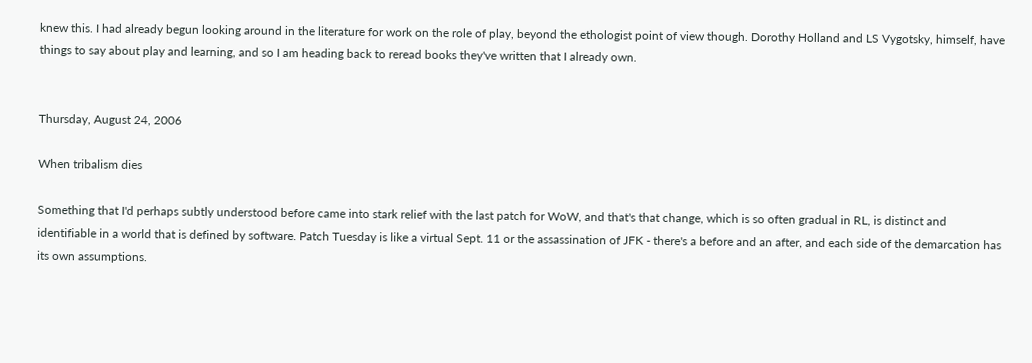knew this. I had already begun looking around in the literature for work on the role of play, beyond the ethologist point of view though. Dorothy Holland and LS Vygotsky, himself, have things to say about play and learning, and so I am heading back to reread books they've written that I already own.


Thursday, August 24, 2006

When tribalism dies

Something that I'd perhaps subtly understood before came into stark relief with the last patch for WoW, and that's that change, which is so often gradual in RL, is distinct and identifiable in a world that is defined by software. Patch Tuesday is like a virtual Sept. 11 or the assassination of JFK - there's a before and an after, and each side of the demarcation has its own assumptions.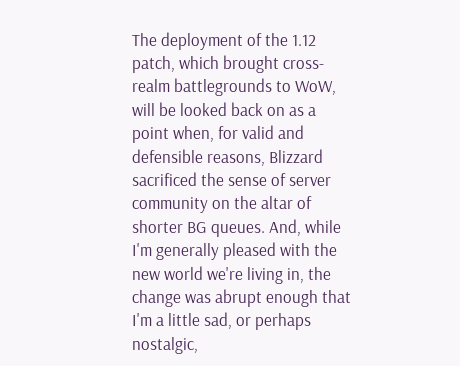The deployment of the 1.12 patch, which brought cross-realm battlegrounds to WoW, will be looked back on as a point when, for valid and defensible reasons, Blizzard sacrificed the sense of server community on the altar of shorter BG queues. And, while I'm generally pleased with the new world we're living in, the change was abrupt enough that I'm a little sad, or perhaps nostalgic,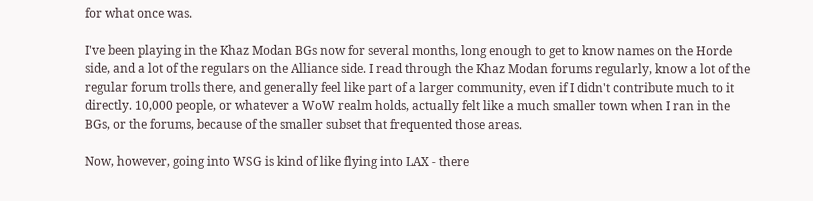for what once was.

I've been playing in the Khaz Modan BGs now for several months, long enough to get to know names on the Horde side, and a lot of the regulars on the Alliance side. I read through the Khaz Modan forums regularly, know a lot of the regular forum trolls there, and generally feel like part of a larger community, even if I didn't contribute much to it directly. 10,000 people, or whatever a WoW realm holds, actually felt like a much smaller town when I ran in the BGs, or the forums, because of the smaller subset that frequented those areas.

Now, however, going into WSG is kind of like flying into LAX - there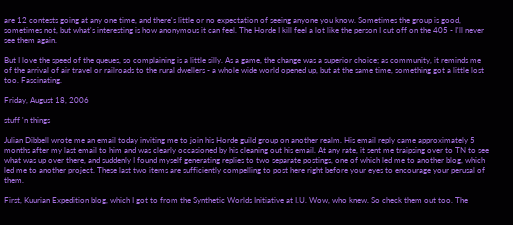are 12 contests going at any one time, and there's little or no expectation of seeing anyone you know. Sometimes the group is good, sometimes not, but what's interesting is how anonymous it can feel. The Horde I kill feel a lot like the person I cut off on the 405 - I'll never see them again.

But I love the speed of the queues, so complaining is a little silly. As a game, the change was a superior choice; as community, it reminds me of the arrival of air travel or railroads to the rural dwellers - a whole wide world opened up, but at the same time, something got a little lost too. Fascinating.

Friday, August 18, 2006

stuff 'n things

Julian Dibbell wrote me an email today inviting me to join his Horde guild group on another realm. His email reply came approximately 5 months after my last email to him and was clearly occasioned by his cleaning out his email. At any rate, it sent me traipsing over to TN to see what was up over there, and suddenly I found myself generating replies to two separate postings, one of which led me to another blog, which led me to another project. These last two items are sufficiently compelling to post here right before your eyes to encourage your perusal of them.

First, Kuurian Expedition blog, which I got to from the Synthetic Worlds Initiative at I.U. Wow, who knew. So check them out too. The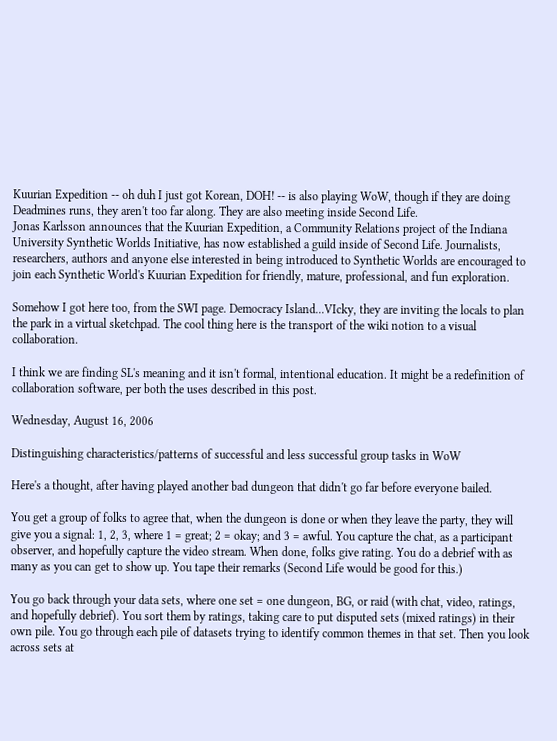Kuurian Expedition -- oh duh I just got Korean, DOH! -- is also playing WoW, though if they are doing Deadmines runs, they aren't too far along. They are also meeting inside Second Life.
Jonas Karlsson announces that the Kuurian Expedition, a Community Relations project of the Indiana University Synthetic Worlds Initiative, has now established a guild inside of Second Life. Journalists, researchers, authors and anyone else interested in being introduced to Synthetic Worlds are encouraged to join each Synthetic World's Kuurian Expedition for friendly, mature, professional, and fun exploration.

Somehow I got here too, from the SWI page. Democracy Island...VIcky, they are inviting the locals to plan the park in a virtual sketchpad. The cool thing here is the transport of the wiki notion to a visual collaboration.

I think we are finding SL's meaning and it isn't formal, intentional education. It might be a redefinition of collaboration software, per both the uses described in this post.

Wednesday, August 16, 2006

Distinguishing characteristics/patterns of successful and less successful group tasks in WoW

Here's a thought, after having played another bad dungeon that didn't go far before everyone bailed.

You get a group of folks to agree that, when the dungeon is done or when they leave the party, they will give you a signal: 1, 2, 3, where 1 = great; 2 = okay; and 3 = awful. You capture the chat, as a participant observer, and hopefully capture the video stream. When done, folks give rating. You do a debrief with as many as you can get to show up. You tape their remarks (Second Life would be good for this.)

You go back through your data sets, where one set = one dungeon, BG, or raid (with chat, video, ratings, and hopefully debrief). You sort them by ratings, taking care to put disputed sets (mixed ratings) in their own pile. You go through each pile of datasets trying to identify common themes in that set. Then you look across sets at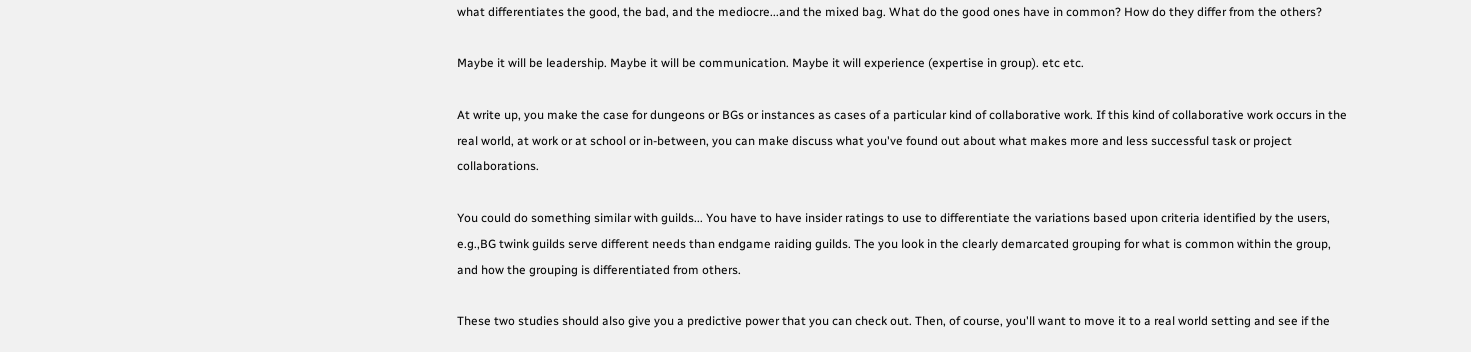what differentiates the good, the bad, and the mediocre...and the mixed bag. What do the good ones have in common? How do they differ from the others?

Maybe it will be leadership. Maybe it will be communication. Maybe it will experience (expertise in group). etc etc.

At write up, you make the case for dungeons or BGs or instances as cases of a particular kind of collaborative work. If this kind of collaborative work occurs in the real world, at work or at school or in-between, you can make discuss what you've found out about what makes more and less successful task or project collaborations.

You could do something similar with guilds... You have to have insider ratings to use to differentiate the variations based upon criteria identified by the users, e.g.,BG twink guilds serve different needs than endgame raiding guilds. The you look in the clearly demarcated grouping for what is common within the group, and how the grouping is differentiated from others.

These two studies should also give you a predictive power that you can check out. Then, of course, you'll want to move it to a real world setting and see if the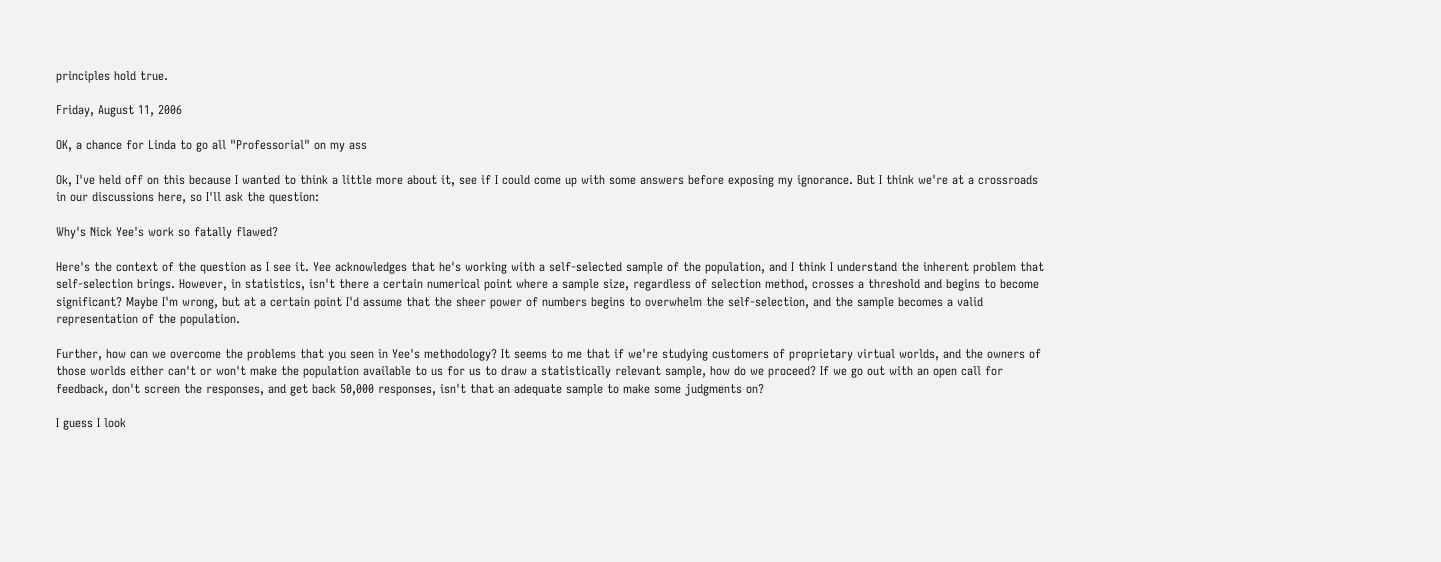principles hold true.

Friday, August 11, 2006

OK, a chance for Linda to go all "Professorial" on my ass

Ok, I've held off on this because I wanted to think a little more about it, see if I could come up with some answers before exposing my ignorance. But I think we're at a crossroads in our discussions here, so I'll ask the question:

Why's Nick Yee's work so fatally flawed?

Here's the context of the question as I see it. Yee acknowledges that he's working with a self-selected sample of the population, and I think I understand the inherent problem that self-selection brings. However, in statistics, isn't there a certain numerical point where a sample size, regardless of selection method, crosses a threshold and begins to become significant? Maybe I'm wrong, but at a certain point I'd assume that the sheer power of numbers begins to overwhelm the self-selection, and the sample becomes a valid representation of the population.

Further, how can we overcome the problems that you seen in Yee's methodology? It seems to me that if we're studying customers of proprietary virtual worlds, and the owners of those worlds either can't or won't make the population available to us for us to draw a statistically relevant sample, how do we proceed? If we go out with an open call for feedback, don't screen the responses, and get back 50,000 responses, isn't that an adequate sample to make some judgments on?

I guess I look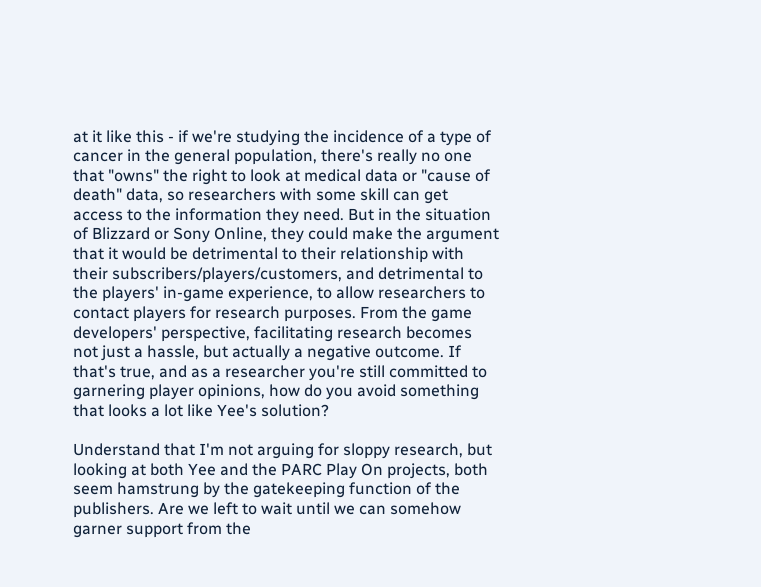at it like this - if we're studying the incidence of a type of cancer in the general population, there's really no one that "owns" the right to look at medical data or "cause of death" data, so researchers with some skill can get access to the information they need. But in the situation of Blizzard or Sony Online, they could make the argument that it would be detrimental to their relationship with their subscribers/players/customers, and detrimental to the players' in-game experience, to allow researchers to contact players for research purposes. From the game developers' perspective, facilitating research becomes not just a hassle, but actually a negative outcome. If that's true, and as a researcher you're still committed to garnering player opinions, how do you avoid something that looks a lot like Yee's solution?

Understand that I'm not arguing for sloppy research, but looking at both Yee and the PARC Play On projects, both seem hamstrung by the gatekeeping function of the publishers. Are we left to wait until we can somehow garner support from the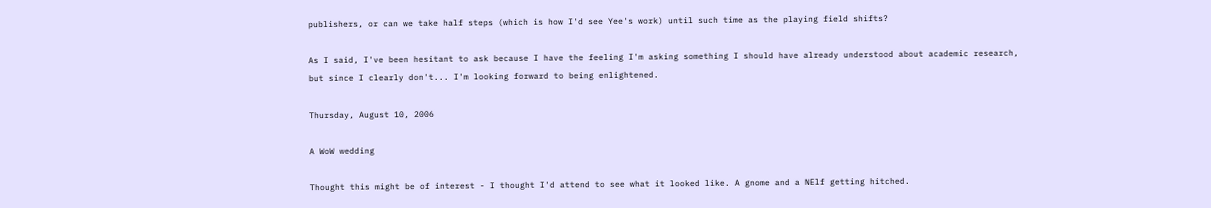publishers, or can we take half steps (which is how I'd see Yee's work) until such time as the playing field shifts?

As I said, I've been hesitant to ask because I have the feeling I'm asking something I should have already understood about academic research, but since I clearly don't... I'm looking forward to being enlightened.

Thursday, August 10, 2006

A WoW wedding

Thought this might be of interest - I thought I'd attend to see what it looked like. A gnome and a NElf getting hitched.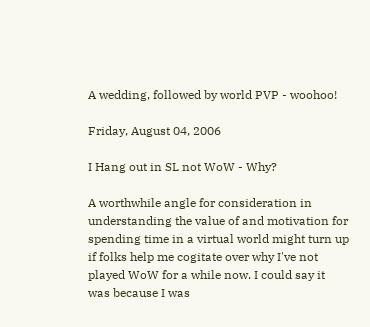A wedding, followed by world PVP - woohoo!

Friday, August 04, 2006

I Hang out in SL not WoW - Why?

A worthwhile angle for consideration in understanding the value of and motivation for spending time in a virtual world might turn up if folks help me cogitate over why I've not played WoW for a while now. I could say it was because I was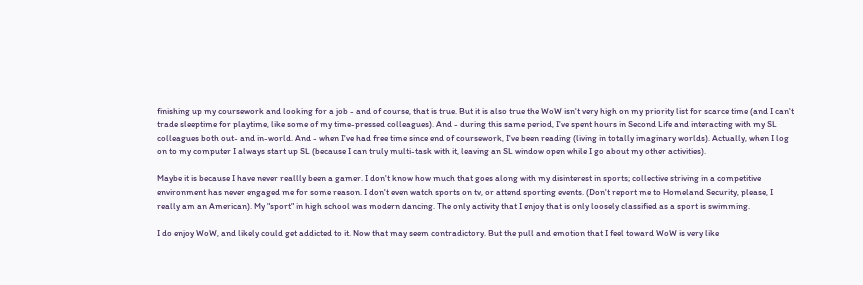finishing up my coursework and looking for a job - and of course, that is true. But it is also true the WoW isn't very high on my priority list for scarce time (and I can't trade sleeptime for playtime, like some of my time-pressed colleagues). And - during this same period, I've spent hours in Second Life and interacting with my SL colleagues both out- and in-world. And - when I've had free time since end of coursework, I've been reading (living in totally imaginary worlds). Actually, when I log on to my computer I always start up SL (because I can truly multi-task with it, leaving an SL window open while I go about my other activities).

Maybe it is because I have never reallly been a gamer. I don't know how much that goes along with my disinterest in sports; collective striving in a competitive environment has never engaged me for some reason. I don't even watch sports on tv, or attend sporting events. (Don't report me to Homeland Security, please, I really am an American). My "sport" in high school was modern dancing. The only activity that I enjoy that is only loosely classified as a sport is swimming.

I do enjoy WoW, and likely could get addicted to it. Now that may seem contradictory. But the pull and emotion that I feel toward WoW is very like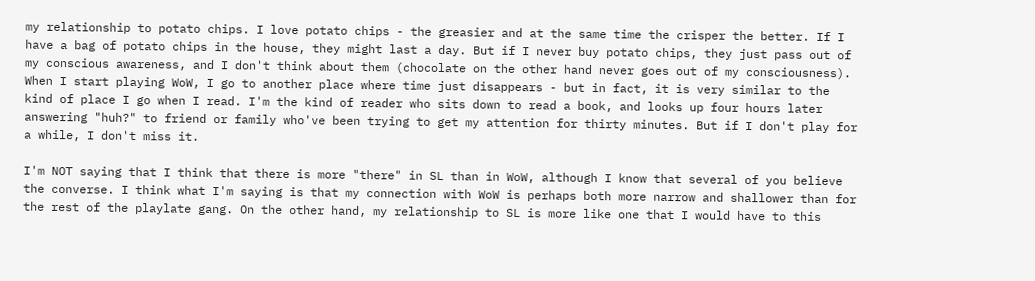my relationship to potato chips. I love potato chips - the greasier and at the same time the crisper the better. If I have a bag of potato chips in the house, they might last a day. But if I never buy potato chips, they just pass out of my conscious awareness, and I don't think about them (chocolate on the other hand never goes out of my consciousness). When I start playing WoW, I go to another place where time just disappears - but in fact, it is very similar to the kind of place I go when I read. I'm the kind of reader who sits down to read a book, and looks up four hours later answering "huh?" to friend or family who've been trying to get my attention for thirty minutes. But if I don't play for a while, I don't miss it.

I'm NOT saying that I think that there is more "there" in SL than in WoW, although I know that several of you believe the converse. I think what I'm saying is that my connection with WoW is perhaps both more narrow and shallower than for the rest of the playlate gang. On the other hand, my relationship to SL is more like one that I would have to this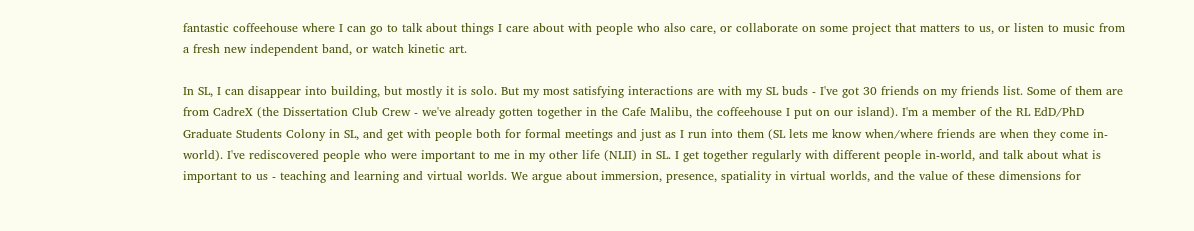fantastic coffeehouse where I can go to talk about things I care about with people who also care, or collaborate on some project that matters to us, or listen to music from a fresh new independent band, or watch kinetic art.

In SL, I can disappear into building, but mostly it is solo. But my most satisfying interactions are with my SL buds - I've got 30 friends on my friends list. Some of them are from CadreX (the Dissertation Club Crew - we've already gotten together in the Cafe Malibu, the coffeehouse I put on our island). I'm a member of the RL EdD/PhD Graduate Students Colony in SL, and get with people both for formal meetings and just as I run into them (SL lets me know when/where friends are when they come in-world). I've rediscovered people who were important to me in my other life (NLII) in SL. I get together regularly with different people in-world, and talk about what is important to us - teaching and learning and virtual worlds. We argue about immersion, presence, spatiality in virtual worlds, and the value of these dimensions for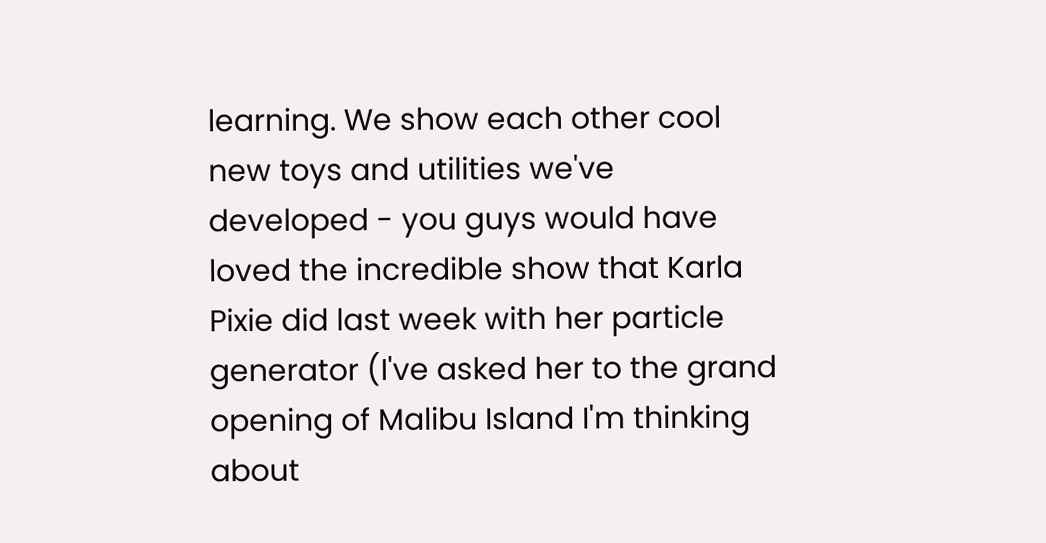learning. We show each other cool new toys and utilities we've developed - you guys would have loved the incredible show that Karla Pixie did last week with her particle generator (I've asked her to the grand opening of Malibu Island I'm thinking about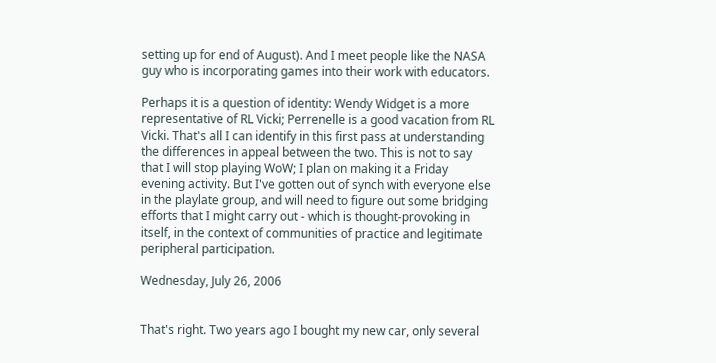setting up for end of August). And I meet people like the NASA guy who is incorporating games into their work with educators.

Perhaps it is a question of identity: Wendy Widget is a more representative of RL Vicki; Perrenelle is a good vacation from RL Vicki. That's all I can identify in this first pass at understanding the differences in appeal between the two. This is not to say that I will stop playing WoW; I plan on making it a Friday evening activity. But I've gotten out of synch with everyone else in the playlate group, and will need to figure out some bridging efforts that I might carry out - which is thought-provoking in itself, in the context of communities of practice and legitimate peripheral participation.

Wednesday, July 26, 2006


That's right. Two years ago I bought my new car, only several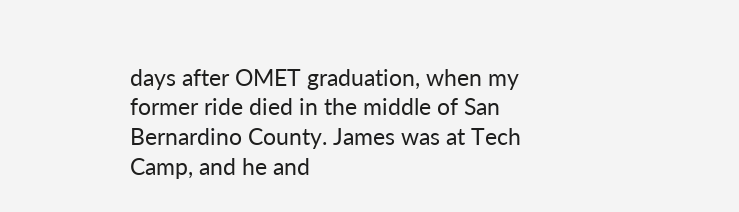days after OMET graduation, when my former ride died in the middle of San Bernardino County. James was at Tech Camp, and he and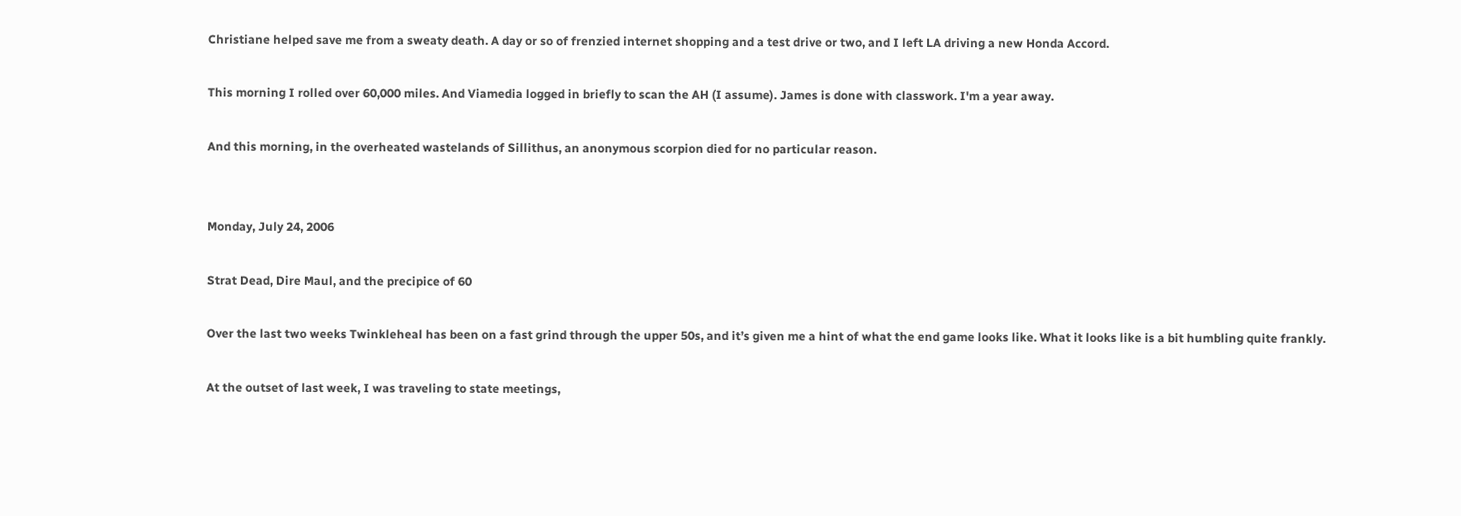Christiane helped save me from a sweaty death. A day or so of frenzied internet shopping and a test drive or two, and I left LA driving a new Honda Accord.

This morning I rolled over 60,000 miles. And Viamedia logged in briefly to scan the AH (I assume). James is done with classwork. I'm a year away.

And this morning, in the overheated wastelands of Sillithus, an anonymous scorpion died for no particular reason.


Monday, July 24, 2006

Strat Dead, Dire Maul, and the precipice of 60

Over the last two weeks Twinkleheal has been on a fast grind through the upper 50s, and it’s given me a hint of what the end game looks like. What it looks like is a bit humbling quite frankly.

At the outset of last week, I was traveling to state meetings,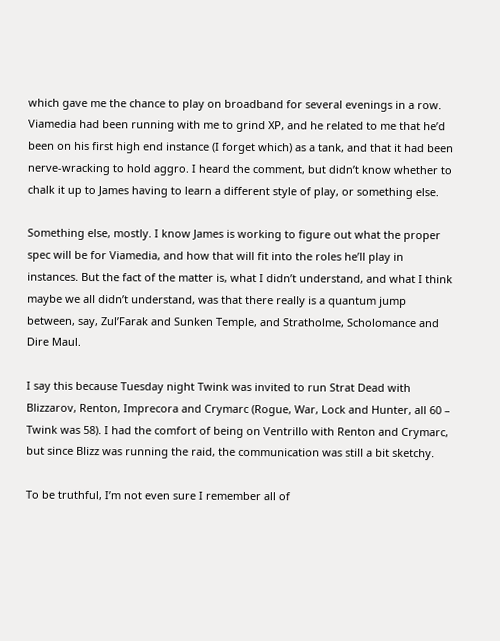which gave me the chance to play on broadband for several evenings in a row. Viamedia had been running with me to grind XP, and he related to me that he’d been on his first high end instance (I forget which) as a tank, and that it had been nerve-wracking to hold aggro. I heard the comment, but didn’t know whether to chalk it up to James having to learn a different style of play, or something else.

Something else, mostly. I know James is working to figure out what the proper spec will be for Viamedia, and how that will fit into the roles he’ll play in instances. But the fact of the matter is, what I didn’t understand, and what I think maybe we all didn’t understand, was that there really is a quantum jump between, say, Zul’Farak and Sunken Temple, and Stratholme, Scholomance and Dire Maul.

I say this because Tuesday night Twink was invited to run Strat Dead with Blizzarov, Renton, Imprecora and Crymarc (Rogue, War, Lock and Hunter, all 60 – Twink was 58). I had the comfort of being on Ventrillo with Renton and Crymarc, but since Blizz was running the raid, the communication was still a bit sketchy.

To be truthful, I’m not even sure I remember all of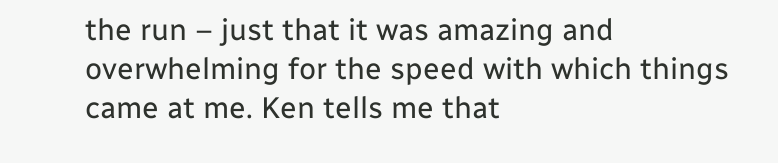the run – just that it was amazing and overwhelming for the speed with which things came at me. Ken tells me that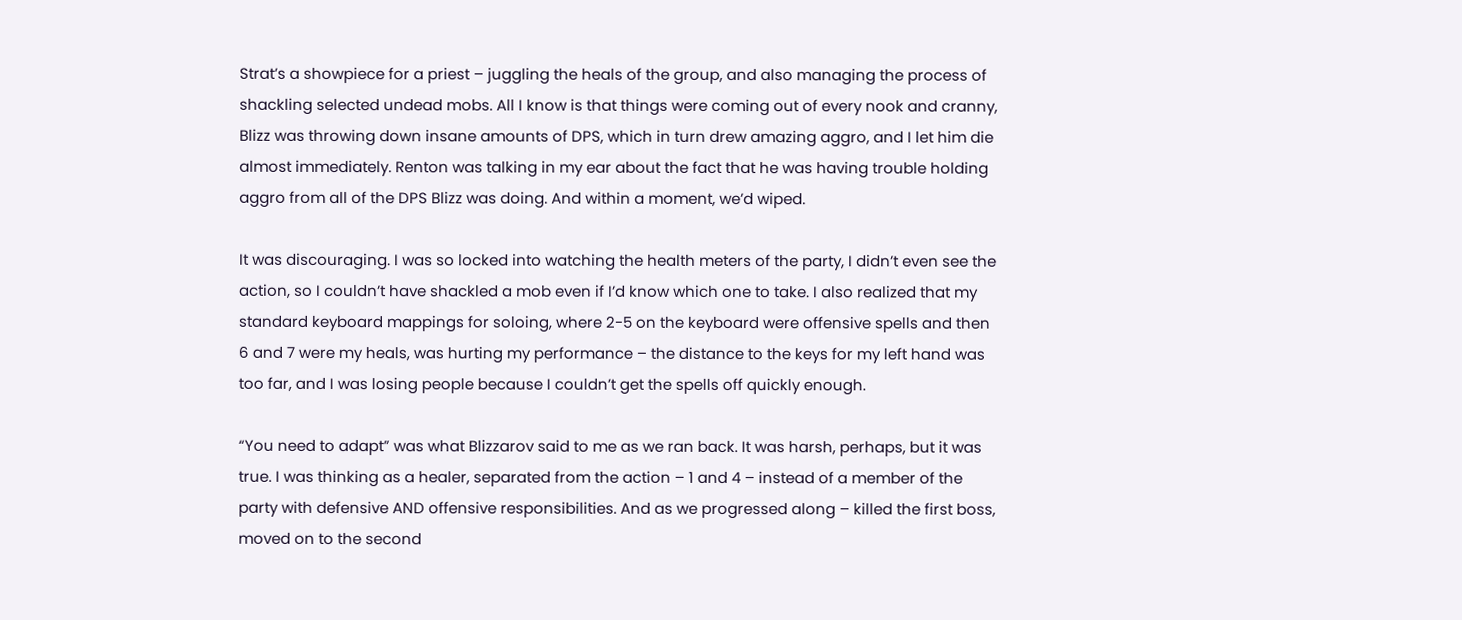Strat’s a showpiece for a priest – juggling the heals of the group, and also managing the process of shackling selected undead mobs. All I know is that things were coming out of every nook and cranny, Blizz was throwing down insane amounts of DPS, which in turn drew amazing aggro, and I let him die almost immediately. Renton was talking in my ear about the fact that he was having trouble holding aggro from all of the DPS Blizz was doing. And within a moment, we’d wiped.

It was discouraging. I was so locked into watching the health meters of the party, I didn’t even see the action, so I couldn’t have shackled a mob even if I’d know which one to take. I also realized that my standard keyboard mappings for soloing, where 2-5 on the keyboard were offensive spells and then 6 and 7 were my heals, was hurting my performance – the distance to the keys for my left hand was too far, and I was losing people because I couldn’t get the spells off quickly enough.

“You need to adapt” was what Blizzarov said to me as we ran back. It was harsh, perhaps, but it was true. I was thinking as a healer, separated from the action – 1 and 4 – instead of a member of the party with defensive AND offensive responsibilities. And as we progressed along – killed the first boss, moved on to the second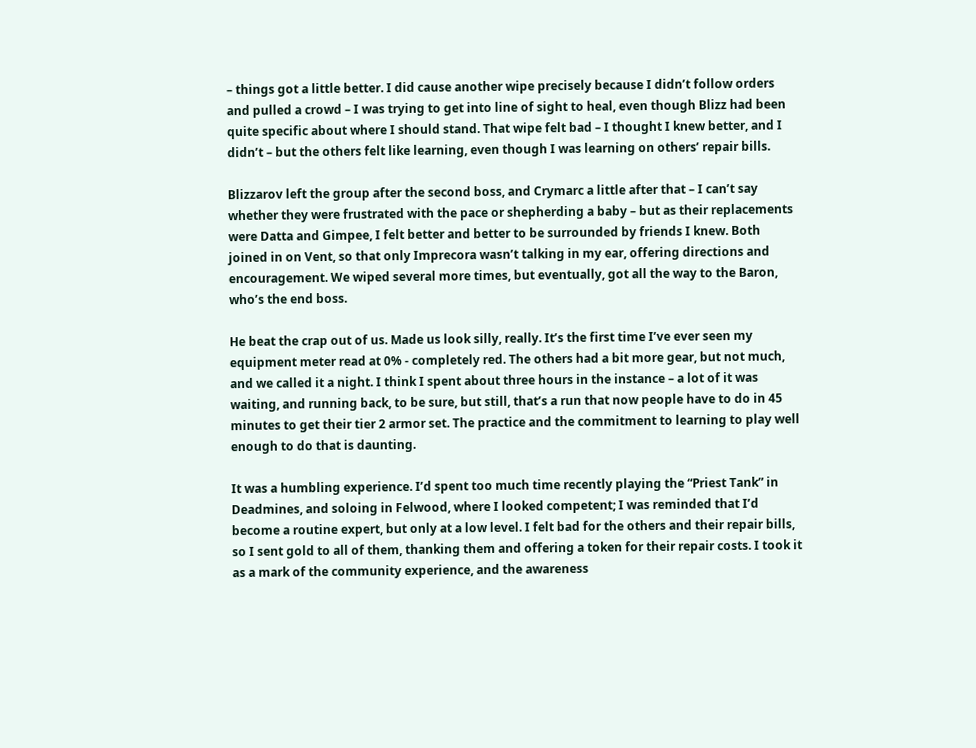– things got a little better. I did cause another wipe precisely because I didn’t follow orders and pulled a crowd – I was trying to get into line of sight to heal, even though Blizz had been quite specific about where I should stand. That wipe felt bad – I thought I knew better, and I didn’t – but the others felt like learning, even though I was learning on others’ repair bills.

Blizzarov left the group after the second boss, and Crymarc a little after that – I can’t say whether they were frustrated with the pace or shepherding a baby – but as their replacements were Datta and Gimpee, I felt better and better to be surrounded by friends I knew. Both joined in on Vent, so that only Imprecora wasn’t talking in my ear, offering directions and encouragement. We wiped several more times, but eventually, got all the way to the Baron, who’s the end boss.

He beat the crap out of us. Made us look silly, really. It’s the first time I’ve ever seen my equipment meter read at 0% - completely red. The others had a bit more gear, but not much, and we called it a night. I think I spent about three hours in the instance – a lot of it was waiting, and running back, to be sure, but still, that’s a run that now people have to do in 45 minutes to get their tier 2 armor set. The practice and the commitment to learning to play well enough to do that is daunting.

It was a humbling experience. I’d spent too much time recently playing the “Priest Tank” in Deadmines, and soloing in Felwood, where I looked competent; I was reminded that I’d become a routine expert, but only at a low level. I felt bad for the others and their repair bills, so I sent gold to all of them, thanking them and offering a token for their repair costs. I took it as a mark of the community experience, and the awareness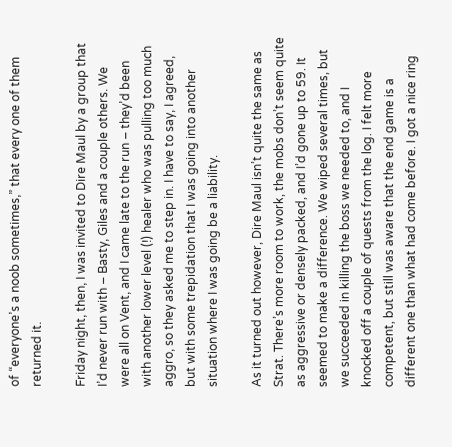of “everyone’s a noob sometimes,” that every one of them returned it.

Friday night, then, I was invited to Dire Maul by a group that I’d never run with – Basty, Giles and a couple others. We were all on Vent, and I came late to the run – they’d been with another lower level (!) healer who was pulling too much aggro, so they asked me to step in. I have to say, I agreed, but with some trepidation that I was going into another situation where I was going be a liability.

As it turned out however, Dire Maul isn’t quite the same as Strat. There’s more room to work, the mobs don’t seem quite as aggressive or densely packed, and I’d gone up to 59. It seemed to make a difference. We wiped several times, but we succeeded in killing the boss we needed to, and I knocked off a couple of quests from the log. I felt more competent, but still was aware that the end game is a different one than what had come before. I got a nice ring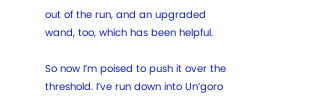out of the run, and an upgraded wand, too, which has been helpful.

So now I’m poised to push it over the threshold. I’ve run down into Un’goro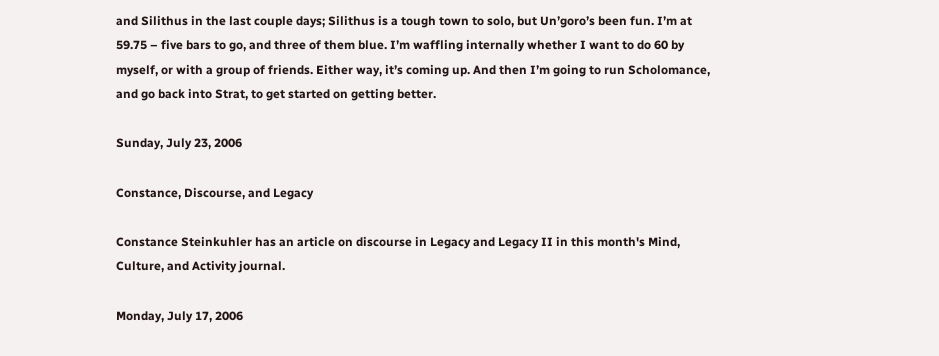and Silithus in the last couple days; Silithus is a tough town to solo, but Un’goro’s been fun. I’m at 59.75 – five bars to go, and three of them blue. I’m waffling internally whether I want to do 60 by myself, or with a group of friends. Either way, it’s coming up. And then I’m going to run Scholomance, and go back into Strat, to get started on getting better.

Sunday, July 23, 2006

Constance, Discourse, and Legacy

Constance Steinkuhler has an article on discourse in Legacy and Legacy II in this month's Mind, Culture, and Activity journal.

Monday, July 17, 2006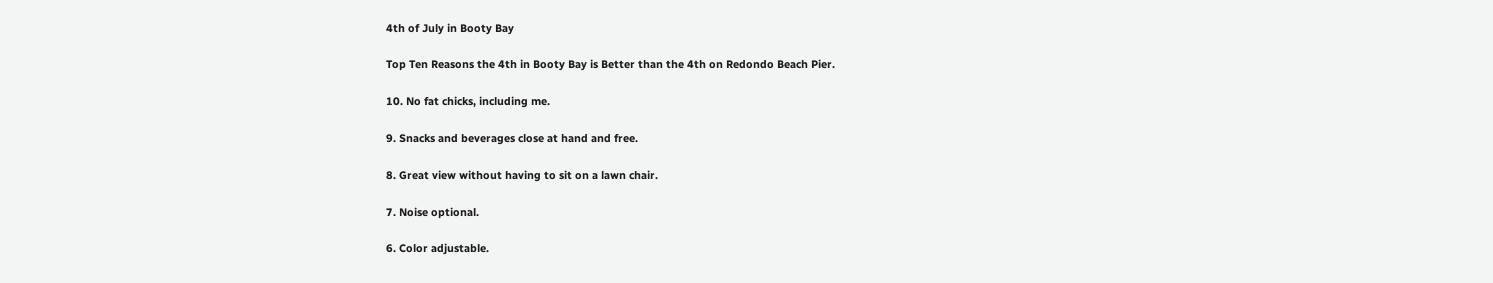4th of July in Booty Bay

Top Ten Reasons the 4th in Booty Bay is Better than the 4th on Redondo Beach Pier.

10. No fat chicks, including me.

9. Snacks and beverages close at hand and free.

8. Great view without having to sit on a lawn chair.

7. Noise optional.

6. Color adjustable.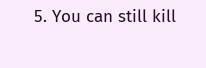5. You can still kill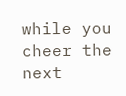while you cheer the next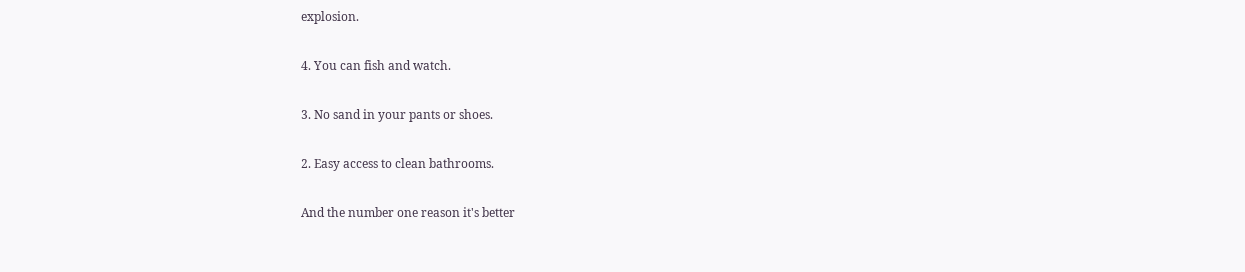explosion.

4. You can fish and watch.

3. No sand in your pants or shoes.

2. Easy access to clean bathrooms.

And the number one reason it's better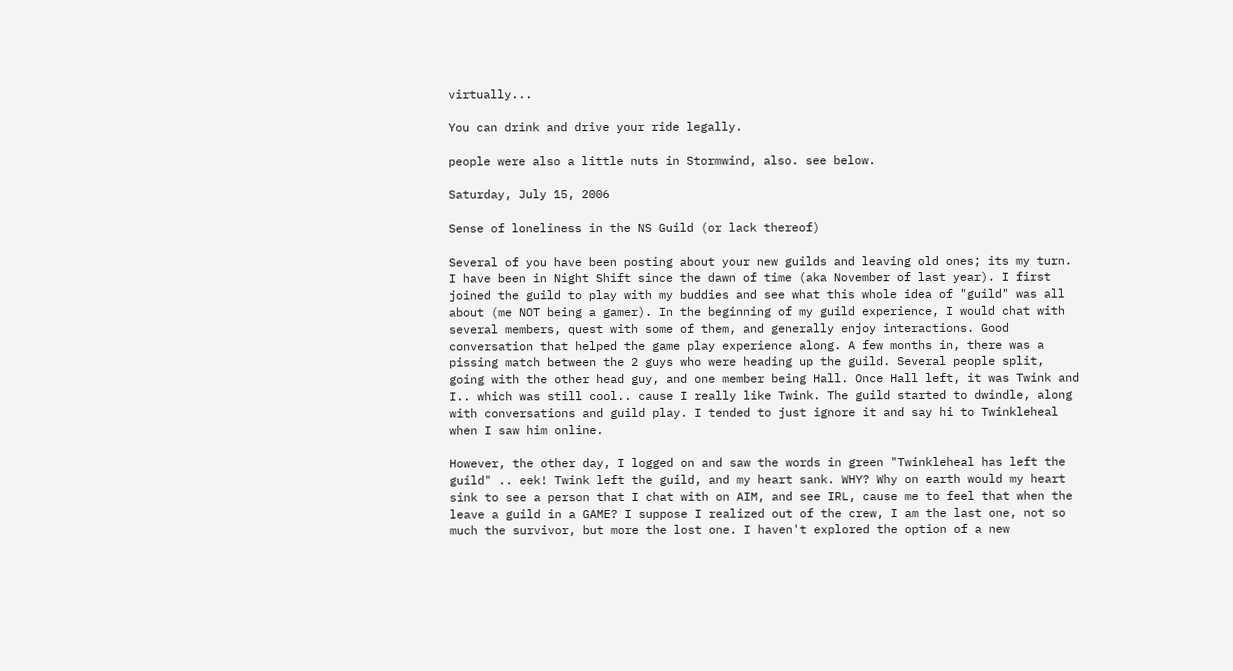virtually...

You can drink and drive your ride legally.

people were also a little nuts in Stormwind, also. see below.

Saturday, July 15, 2006

Sense of loneliness in the NS Guild (or lack thereof)

Several of you have been posting about your new guilds and leaving old ones; its my turn. I have been in Night Shift since the dawn of time (aka November of last year). I first joined the guild to play with my buddies and see what this whole idea of "guild" was all about (me NOT being a gamer). In the beginning of my guild experience, I would chat with several members, quest with some of them, and generally enjoy interactions. Good conversation that helped the game play experience along. A few months in, there was a pissing match between the 2 guys who were heading up the guild. Several people split, going with the other head guy, and one member being Hall. Once Hall left, it was Twink and I.. which was still cool.. cause I really like Twink. The guild started to dwindle, along with conversations and guild play. I tended to just ignore it and say hi to Twinkleheal when I saw him online.

However, the other day, I logged on and saw the words in green "Twinkleheal has left the guild" .. eek! Twink left the guild, and my heart sank. WHY? Why on earth would my heart sink to see a person that I chat with on AIM, and see IRL, cause me to feel that when the leave a guild in a GAME? I suppose I realized out of the crew, I am the last one, not so much the survivor, but more the lost one. I haven't explored the option of a new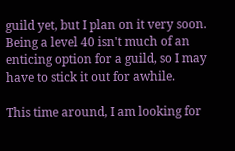guild yet, but I plan on it very soon. Being a level 40 isn't much of an enticing option for a guild, so I may have to stick it out for awhile.

This time around, I am looking for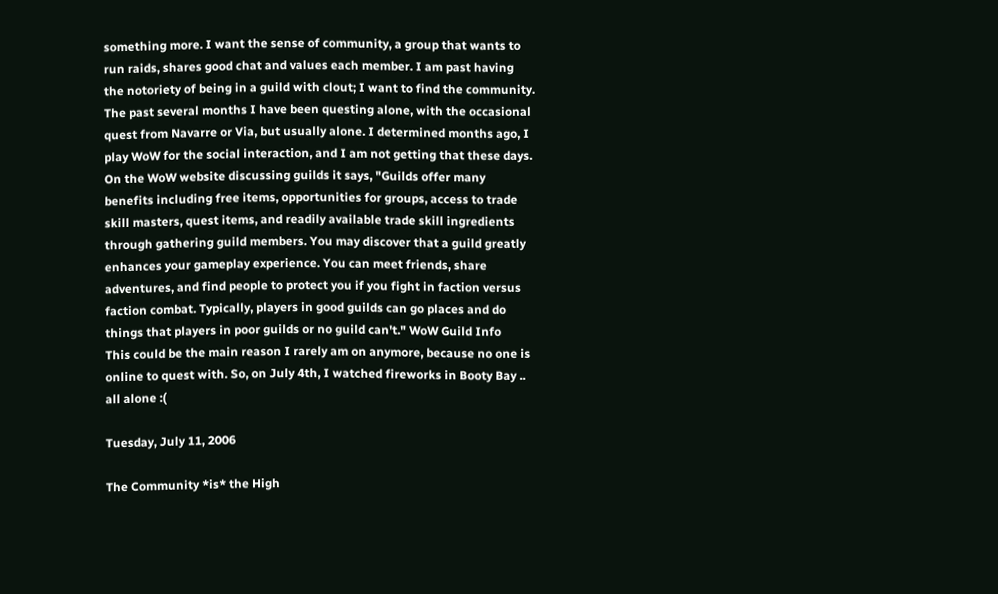something more. I want the sense of community, a group that wants to run raids, shares good chat and values each member. I am past having the notoriety of being in a guild with clout; I want to find the community. The past several months I have been questing alone, with the occasional quest from Navarre or Via, but usually alone. I determined months ago, I play WoW for the social interaction, and I am not getting that these days.
On the WoW website discussing guilds it says, "Guilds offer many benefits including free items, opportunities for groups, access to trade skill masters, quest items, and readily available trade skill ingredients through gathering guild members. You may discover that a guild greatly enhances your gameplay experience. You can meet friends, share adventures, and find people to protect you if you fight in faction versus faction combat. Typically, players in good guilds can go places and do things that players in poor guilds or no guild can't." WoW Guild Info
This could be the main reason I rarely am on anymore, because no one is online to quest with. So, on July 4th, I watched fireworks in Booty Bay .. all alone :(

Tuesday, July 11, 2006

The Community *is* the High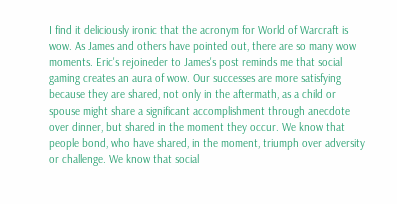I find it deliciously ironic that the acronym for World of Warcraft is wow. As James and others have pointed out, there are so many wow moments. Eric's rejoineder to James's post reminds me that social gaming creates an aura of wow. Our successes are more satisfying because they are shared, not only in the aftermath, as a child or spouse might share a significant accomplishment through anecdote over dinner, but shared in the moment they occur. We know that people bond, who have shared, in the moment, triumph over adversity or challenge. We know that social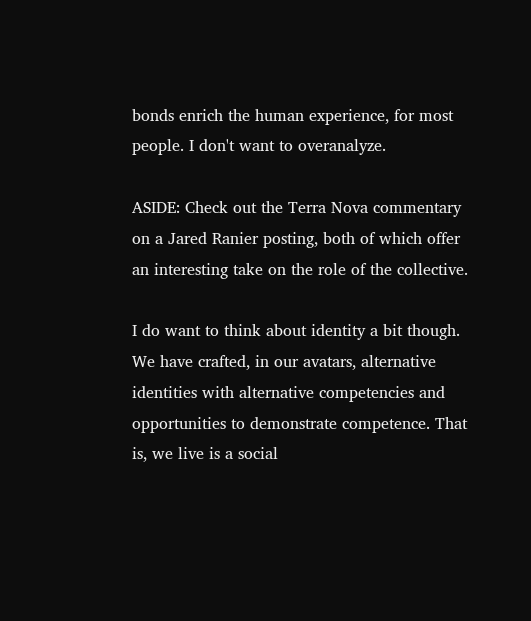bonds enrich the human experience, for most people. I don't want to overanalyze.

ASIDE: Check out the Terra Nova commentary on a Jared Ranier posting, both of which offer an interesting take on the role of the collective.

I do want to think about identity a bit though. We have crafted, in our avatars, alternative identities with alternative competencies and opportunities to demonstrate competence. That is, we live is a social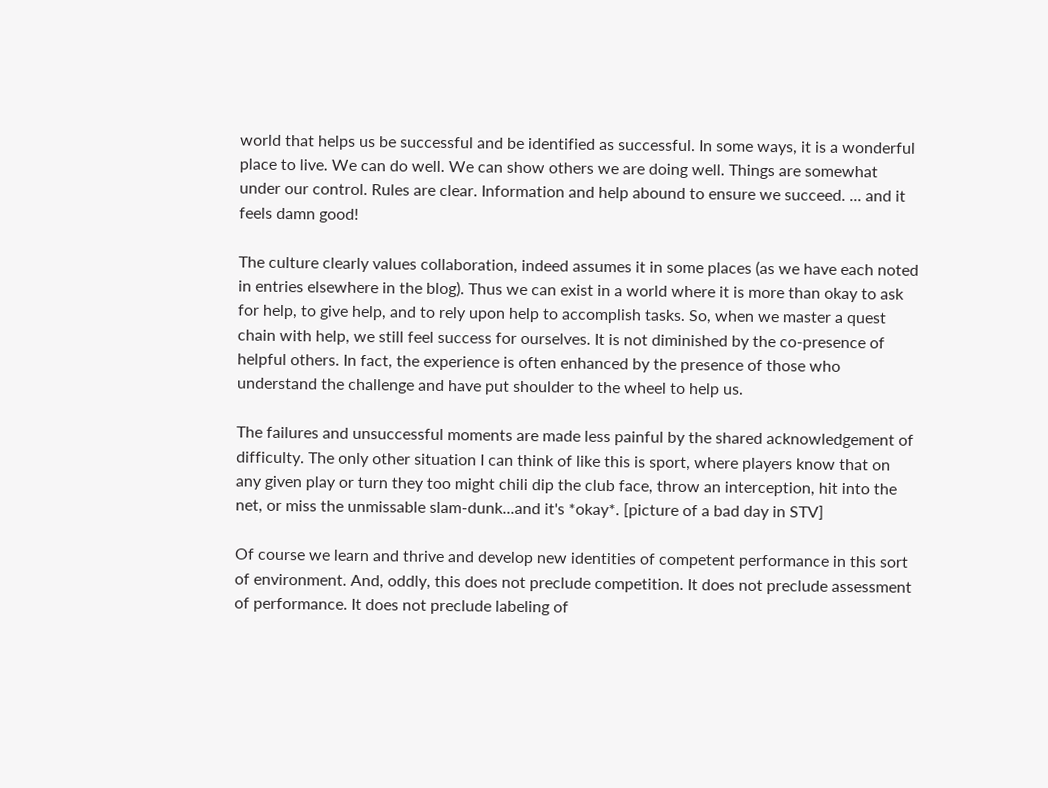world that helps us be successful and be identified as successful. In some ways, it is a wonderful place to live. We can do well. We can show others we are doing well. Things are somewhat under our control. Rules are clear. Information and help abound to ensure we succeed. ... and it feels damn good!

The culture clearly values collaboration, indeed assumes it in some places (as we have each noted in entries elsewhere in the blog). Thus we can exist in a world where it is more than okay to ask for help, to give help, and to rely upon help to accomplish tasks. So, when we master a quest chain with help, we still feel success for ourselves. It is not diminished by the co-presence of helpful others. In fact, the experience is often enhanced by the presence of those who understand the challenge and have put shoulder to the wheel to help us.

The failures and unsuccessful moments are made less painful by the shared acknowledgement of difficulty. The only other situation I can think of like this is sport, where players know that on any given play or turn they too might chili dip the club face, throw an interception, hit into the net, or miss the unmissable slam-dunk...and it's *okay*. [picture of a bad day in STV]

Of course we learn and thrive and develop new identities of competent performance in this sort of environment. And, oddly, this does not preclude competition. It does not preclude assessment of performance. It does not preclude labeling of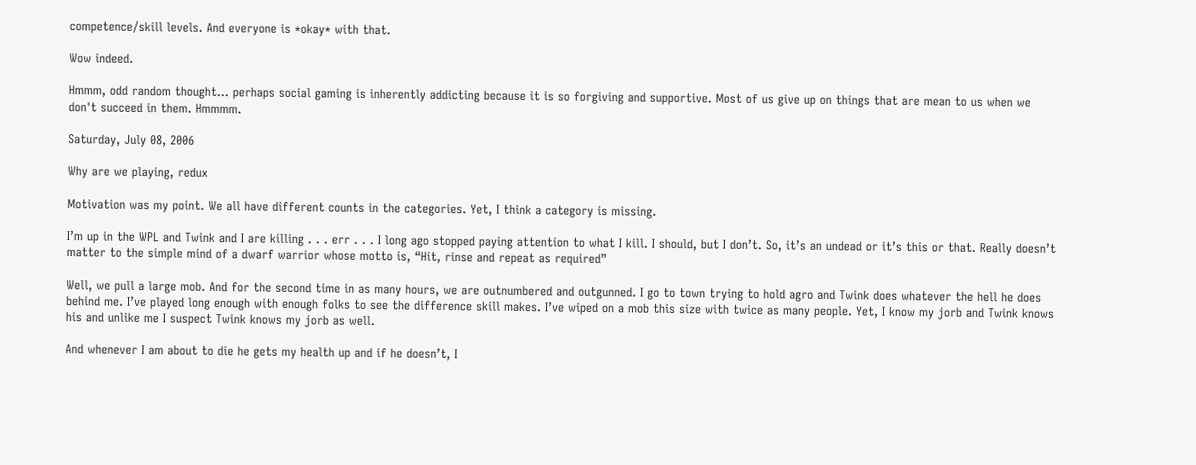competence/skill levels. And everyone is *okay* with that.

Wow indeed.

Hmmm, odd random thought... perhaps social gaming is inherently addicting because it is so forgiving and supportive. Most of us give up on things that are mean to us when we don't succeed in them. Hmmmm.

Saturday, July 08, 2006

Why are we playing, redux

Motivation was my point. We all have different counts in the categories. Yet, I think a category is missing.

I’m up in the WPL and Twink and I are killing . . . err . . . I long ago stopped paying attention to what I kill. I should, but I don’t. So, it’s an undead or it’s this or that. Really doesn’t matter to the simple mind of a dwarf warrior whose motto is, “Hit, rinse and repeat as required”

Well, we pull a large mob. And for the second time in as many hours, we are outnumbered and outgunned. I go to town trying to hold agro and Twink does whatever the hell he does behind me. I’ve played long enough with enough folks to see the difference skill makes. I’ve wiped on a mob this size with twice as many people. Yet, I know my jorb and Twink knows his and unlike me I suspect Twink knows my jorb as well.

And whenever I am about to die he gets my health up and if he doesn’t, I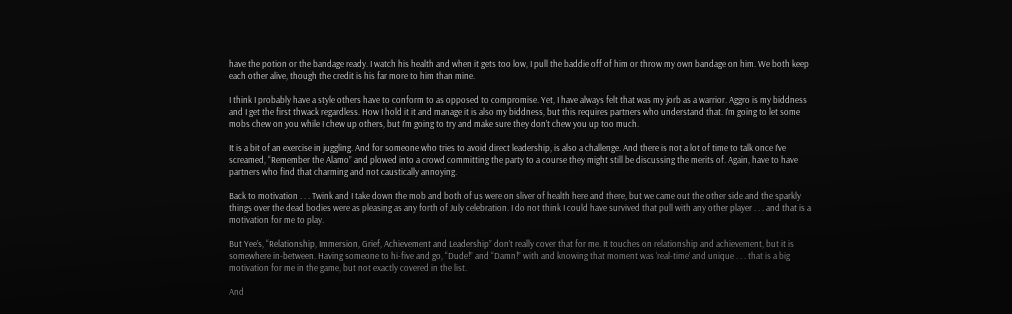have the potion or the bandage ready. I watch his health and when it gets too low, I pull the baddie off of him or throw my own bandage on him. We both keep each other alive, though the credit is his far more to him than mine.

I think I probably have a style others have to conform to as opposed to compromise. Yet, I have always felt that was my jorb as a warrior. Aggro is my biddness and I get the first thwack regardless. How I hold it it and manage it is also my biddness, but this requires partners who understand that. I’m going to let some mobs chew on you while I chew up others, but I’m going to try and make sure they don’t chew you up too much.

It is a bit of an exercise in juggling. And for someone who tries to avoid direct leadership, is also a challenge. And there is not a lot of time to talk once I’ve screamed, “Remember the Alamo” and plowed into a crowd committing the party to a course they might still be discussing the merits of. Again, have to have partners who find that charming and not caustically annoying.

Back to motivation . . . Twink and I take down the mob and both of us were on sliver of health here and there, but we came out the other side and the sparkly things over the dead bodies were as pleasing as any forth of July celebration. I do not think I could have survived that pull with any other player . . . and that is a motivation for me to play.

But Yee’s, “Relationship, Immersion, Grief, Achievement and Leadership” don’t really cover that for me. It touches on relationship and achievement, but it is somewhere in-between. Having someone to hi-five and go, “Dude!” and “Damn!” with and knowing that moment was ‘real-time’ and unique . . . that is a big motivation for me in the game, but not exactly covered in the list.

And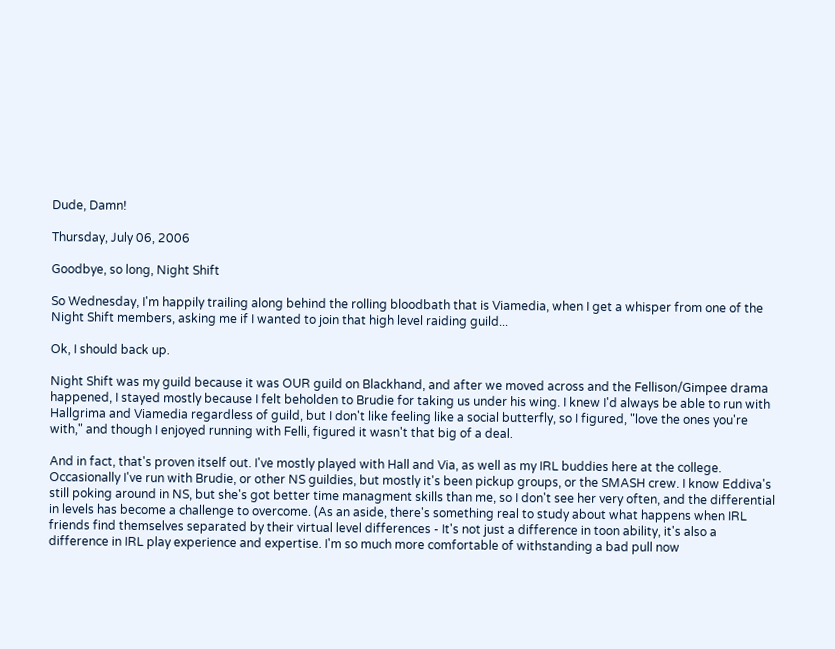Dude, Damn!

Thursday, July 06, 2006

Goodbye, so long, Night Shift

So Wednesday, I'm happily trailing along behind the rolling bloodbath that is Viamedia, when I get a whisper from one of the Night Shift members, asking me if I wanted to join that high level raiding guild...

Ok, I should back up.

Night Shift was my guild because it was OUR guild on Blackhand, and after we moved across and the Fellison/Gimpee drama happened, I stayed mostly because I felt beholden to Brudie for taking us under his wing. I knew I'd always be able to run with Hallgrima and Viamedia regardless of guild, but I don't like feeling like a social butterfly, so I figured, "love the ones you're with," and though I enjoyed running with Felli, figured it wasn't that big of a deal.

And in fact, that's proven itself out. I've mostly played with Hall and Via, as well as my IRL buddies here at the college. Occasionally I've run with Brudie, or other NS guildies, but mostly it's been pickup groups, or the SMASH crew. I know Eddiva's still poking around in NS, but she's got better time managment skills than me, so I don't see her very often, and the differential in levels has become a challenge to overcome. (As an aside, there's something real to study about what happens when IRL friends find themselves separated by their virtual level differences - It's not just a difference in toon ability, it's also a difference in IRL play experience and expertise. I'm so much more comfortable of withstanding a bad pull now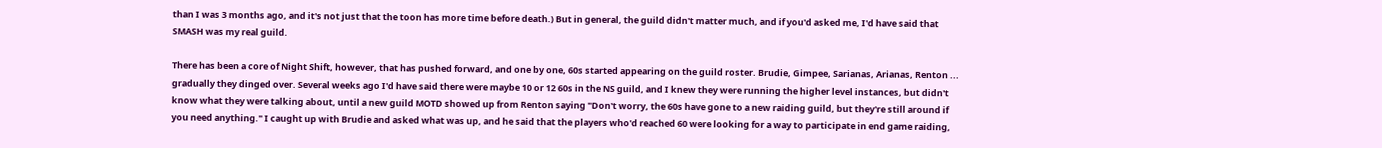than I was 3 months ago, and it's not just that the toon has more time before death.) But in general, the guild didn't matter much, and if you'd asked me, I'd have said that SMASH was my real guild.

There has been a core of Night Shift, however, that has pushed forward, and one by one, 60s started appearing on the guild roster. Brudie, Gimpee, Sarianas, Arianas, Renton ... gradually they dinged over. Several weeks ago I'd have said there were maybe 10 or 12 60s in the NS guild, and I knew they were running the higher level instances, but didn't know what they were talking about, until a new guild MOTD showed up from Renton saying "Don't worry, the 60s have gone to a new raiding guild, but they're still around if you need anything." I caught up with Brudie and asked what was up, and he said that the players who'd reached 60 were looking for a way to participate in end game raiding,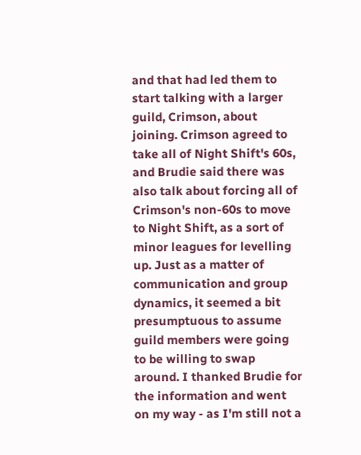and that had led them to start talking with a larger guild, Crimson, about joining. Crimson agreed to take all of Night Shift's 60s, and Brudie said there was also talk about forcing all of Crimson's non-60s to move to Night Shift, as a sort of minor leagues for levelling up. Just as a matter of communication and group dynamics, it seemed a bit presumptuous to assume guild members were going to be willing to swap around. I thanked Brudie for the information and went on my way - as I'm still not a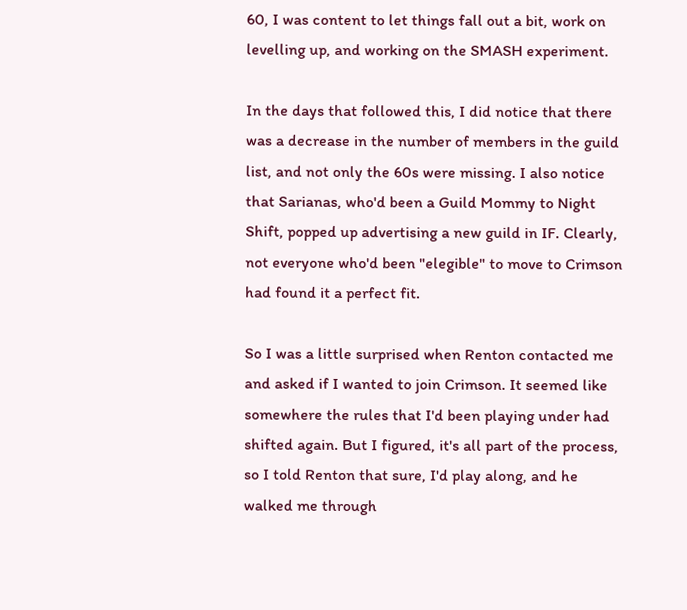60, I was content to let things fall out a bit, work on levelling up, and working on the SMASH experiment.

In the days that followed this, I did notice that there was a decrease in the number of members in the guild list, and not only the 60s were missing. I also notice that Sarianas, who'd been a Guild Mommy to Night Shift, popped up advertising a new guild in IF. Clearly, not everyone who'd been "elegible" to move to Crimson had found it a perfect fit.

So I was a little surprised when Renton contacted me and asked if I wanted to join Crimson. It seemed like somewhere the rules that I'd been playing under had shifted again. But I figured, it's all part of the process, so I told Renton that sure, I'd play along, and he walked me through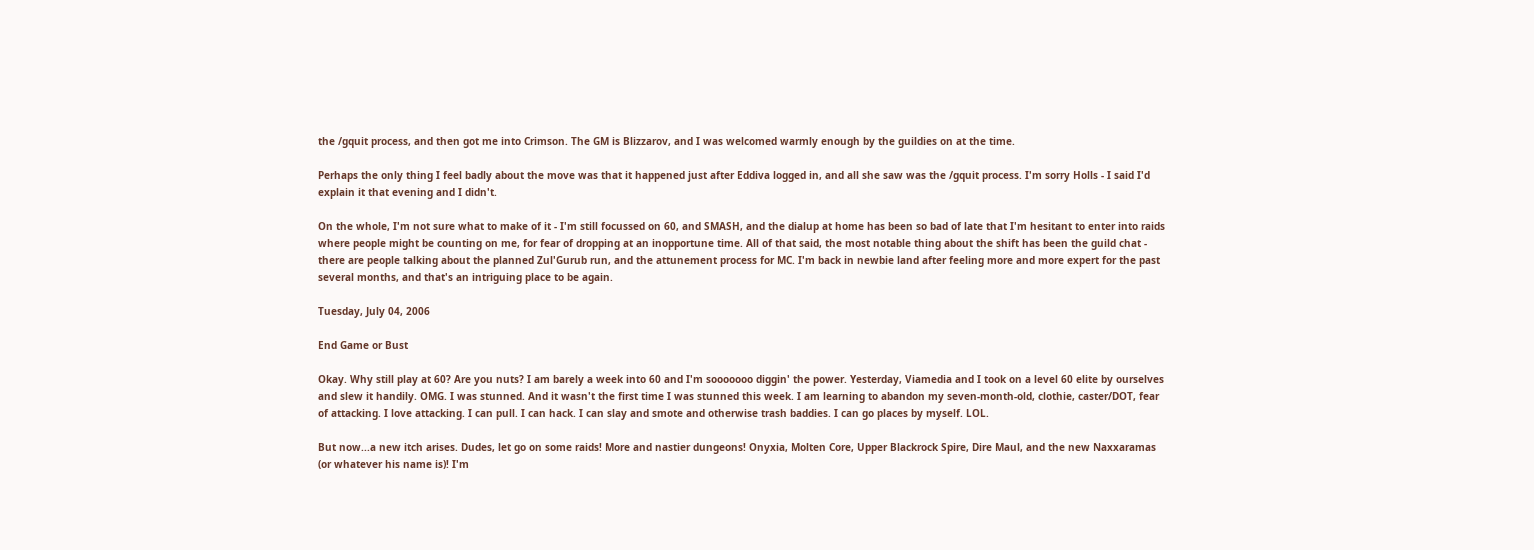the /gquit process, and then got me into Crimson. The GM is Blizzarov, and I was welcomed warmly enough by the guildies on at the time.

Perhaps the only thing I feel badly about the move was that it happened just after Eddiva logged in, and all she saw was the /gquit process. I'm sorry Holls - I said I'd explain it that evening and I didn't.

On the whole, I'm not sure what to make of it - I'm still focussed on 60, and SMASH, and the dialup at home has been so bad of late that I'm hesitant to enter into raids where people might be counting on me, for fear of dropping at an inopportune time. All of that said, the most notable thing about the shift has been the guild chat - there are people talking about the planned Zul'Gurub run, and the attunement process for MC. I'm back in newbie land after feeling more and more expert for the past several months, and that's an intriguing place to be again.

Tuesday, July 04, 2006

End Game or Bust

Okay. Why still play at 60? Are you nuts? I am barely a week into 60 and I'm sooooooo diggin' the power. Yesterday, Viamedia and I took on a level 60 elite by ourselves and slew it handily. OMG. I was stunned. And it wasn't the first time I was stunned this week. I am learning to abandon my seven-month-old, clothie, caster/DOT, fear of attacking. I love attacking. I can pull. I can hack. I can slay and smote and otherwise trash baddies. I can go places by myself. LOL.

But now...a new itch arises. Dudes, let go on some raids! More and nastier dungeons! Onyxia, Molten Core, Upper Blackrock Spire, Dire Maul, and the new Naxxaramas (or whatever his name is)! I'm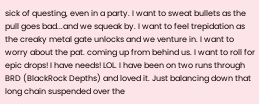sick of questing, even in a party. I want to sweat bullets as the pull goes bad...and we squeak by. I want to feel trepidation as the creaky metal gate unlocks and we venture in. I want to worry about the pat. coming up from behind us. I want to roll for epic drops! I have needs! LOL. I have been on two runs through BRD (BlackRock Depths) and loved it. Just balancing down that long chain suspended over the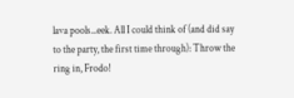lava pools...eek. All I could think of (and did say to the party, the first time through): Throw the ring in, Frodo!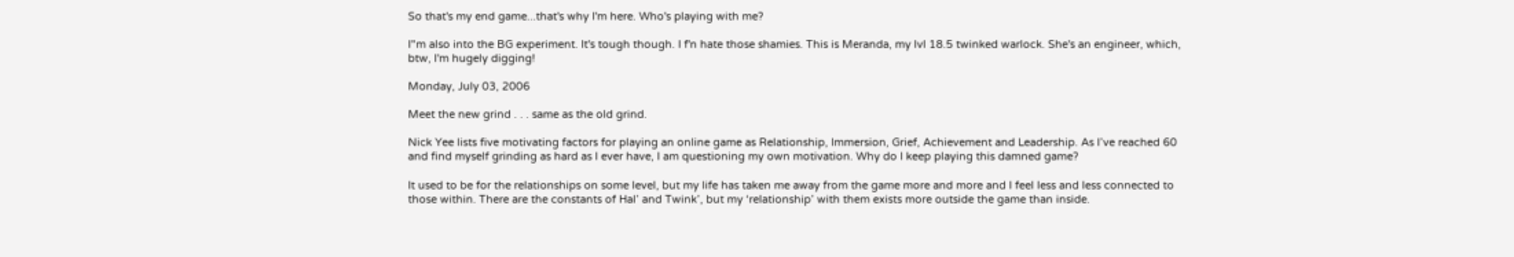So that's my end game...that's why I'm here. Who's playing with me?

I"m also into the BG experiment. It's tough though. I f'n hate those shamies. This is Meranda, my lvl 18.5 twinked warlock. She's an engineer, which, btw, I'm hugely digging!

Monday, July 03, 2006

Meet the new grind . . . same as the old grind.

Nick Yee lists five motivating factors for playing an online game as Relationship, Immersion, Grief, Achievement and Leadership. As I’ve reached 60 and find myself grinding as hard as I ever have, I am questioning my own motivation. Why do I keep playing this damned game?

It used to be for the relationships on some level, but my life has taken me away from the game more and more and I feel less and less connected to those within. There are the constants of Hal’ and Twink’, but my ‘relationship’ with them exists more outside the game than inside.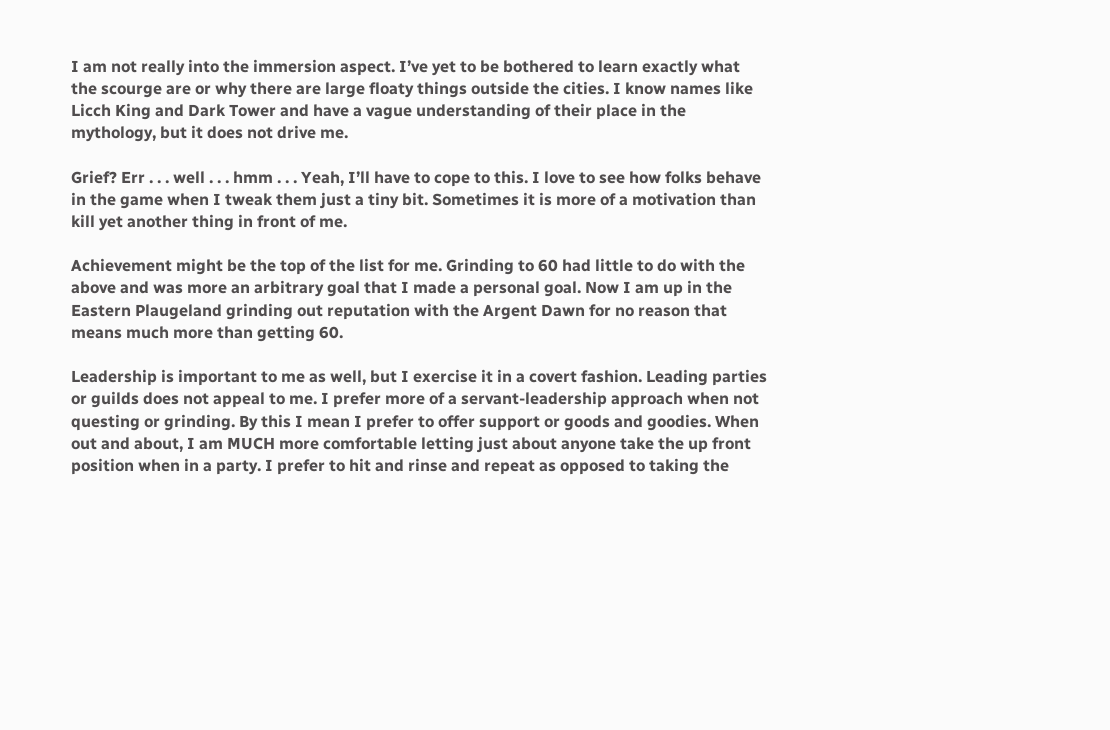I am not really into the immersion aspect. I’ve yet to be bothered to learn exactly what the scourge are or why there are large floaty things outside the cities. I know names like Licch King and Dark Tower and have a vague understanding of their place in the mythology, but it does not drive me.

Grief? Err . . . well . . . hmm . . . Yeah, I’ll have to cope to this. I love to see how folks behave in the game when I tweak them just a tiny bit. Sometimes it is more of a motivation than kill yet another thing in front of me.

Achievement might be the top of the list for me. Grinding to 60 had little to do with the above and was more an arbitrary goal that I made a personal goal. Now I am up in the Eastern Plaugeland grinding out reputation with the Argent Dawn for no reason that means much more than getting 60.

Leadership is important to me as well, but I exercise it in a covert fashion. Leading parties or guilds does not appeal to me. I prefer more of a servant-leadership approach when not questing or grinding. By this I mean I prefer to offer support or goods and goodies. When out and about, I am MUCH more comfortable letting just about anyone take the up front position when in a party. I prefer to hit and rinse and repeat as opposed to taking the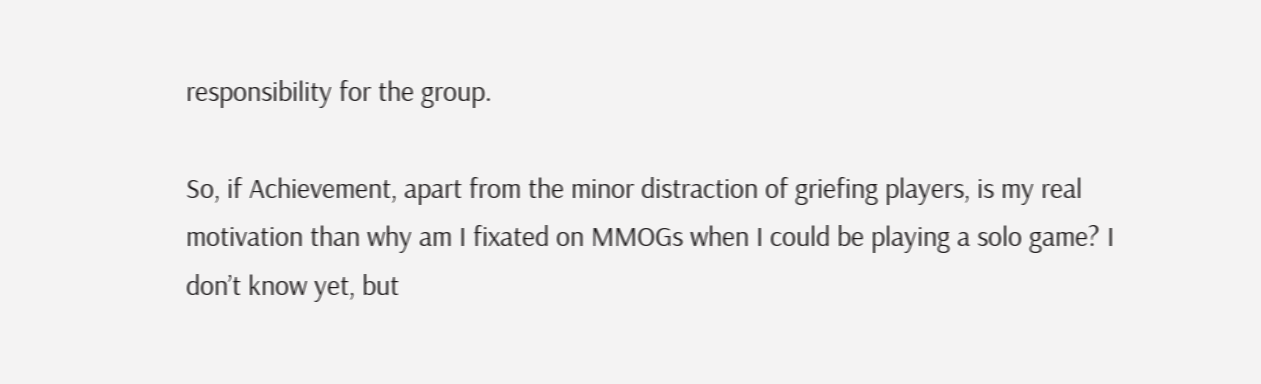responsibility for the group.

So, if Achievement, apart from the minor distraction of griefing players, is my real motivation than why am I fixated on MMOGs when I could be playing a solo game? I don’t know yet, but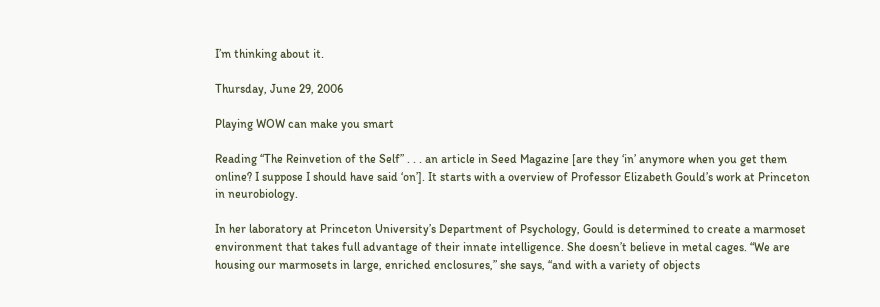I’m thinking about it.

Thursday, June 29, 2006

Playing WOW can make you smart

Reading “The Reinvetion of the Self” . . . an article in Seed Magazine [are they ‘in’ anymore when you get them online? I suppose I should have said ‘on’]. It starts with a overview of Professor Elizabeth Gould’s work at Princeton in neurobiology.

In her laboratory at Princeton University’s Department of Psychology, Gould is determined to create a marmoset environment that takes full advantage of their innate intelligence. She doesn’t believe in metal cages. “We are housing our marmosets in large, enriched enclosures,” she says, “and with a variety of objects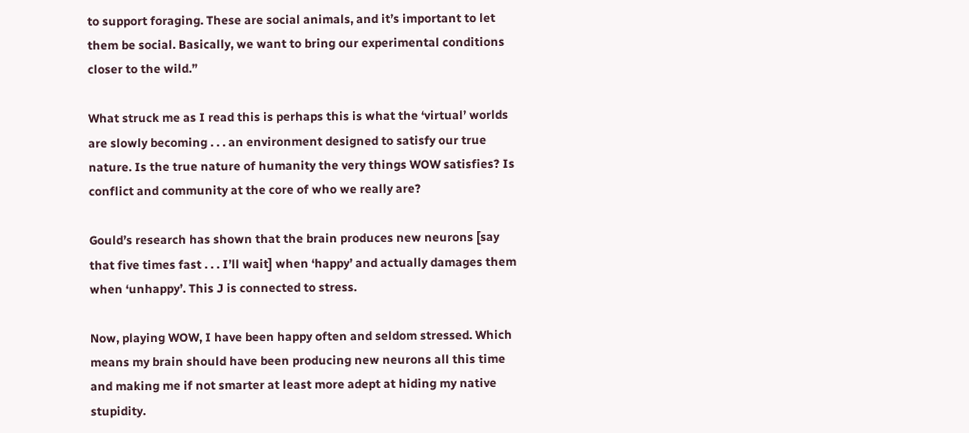to support foraging. These are social animals, and it’s important to let them be social. Basically, we want to bring our experimental conditions closer to the wild.”

What struck me as I read this is perhaps this is what the ‘virtual’ worlds are slowly becoming . . . an environment designed to satisfy our true nature. Is the true nature of humanity the very things WOW satisfies? Is conflict and community at the core of who we really are?

Gould’s research has shown that the brain produces new neurons [say that five times fast . . . I’ll wait] when ‘happy’ and actually damages them when ‘unhappy’. This J is connected to stress.

Now, playing WOW, I have been happy often and seldom stressed. Which means my brain should have been producing new neurons all this time and making me if not smarter at least more adept at hiding my native stupidity.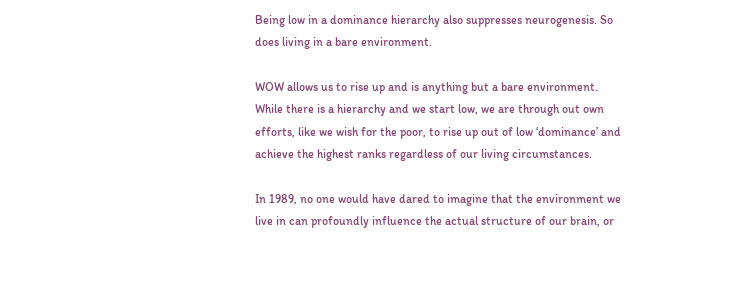Being low in a dominance hierarchy also suppresses neurogenesis. So does living in a bare environment.

WOW allows us to rise up and is anything but a bare environment. While there is a hierarchy and we start low, we are through out own efforts, like we wish for the poor, to rise up out of low ‘dominance’ and achieve the highest ranks regardless of our living circumstances.

In 1989, no one would have dared to imagine that the environment we live in can profoundly influence the actual structure of our brain, or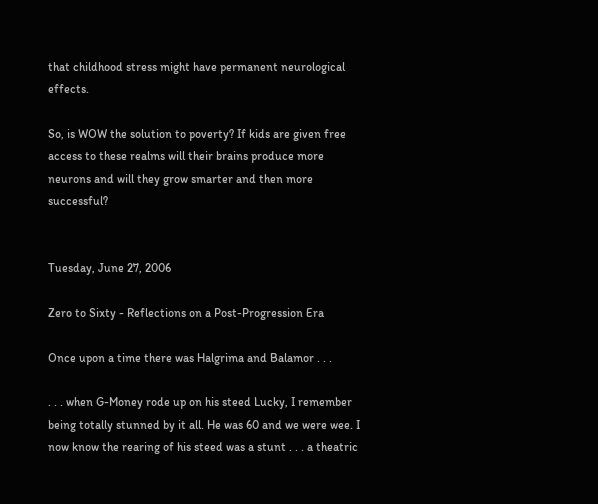that childhood stress might have permanent neurological effects.

So, is WOW the solution to poverty? If kids are given free access to these realms will their brains produce more neurons and will they grow smarter and then more successful?


Tuesday, June 27, 2006

Zero to Sixty - Reflections on a Post-Progression Era

Once upon a time there was Halgrima and Balamor . . .

. . . when G-Money rode up on his steed Lucky, I remember being totally stunned by it all. He was 60 and we were wee. I now know the rearing of his steed was a stunt . . . a theatric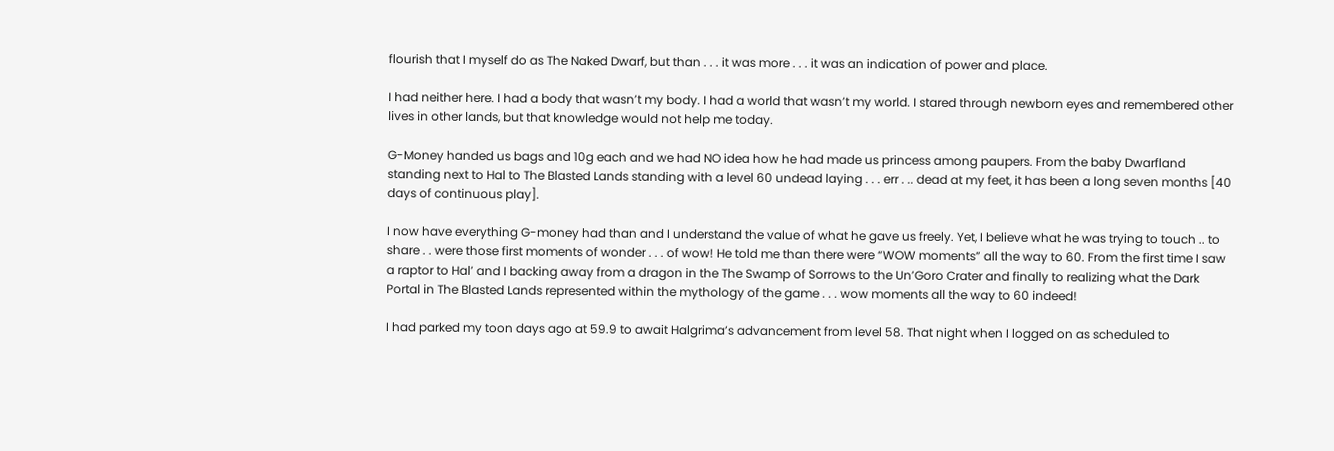flourish that I myself do as The Naked Dwarf, but than . . . it was more . . . it was an indication of power and place.

I had neither here. I had a body that wasn’t my body. I had a world that wasn’t my world. I stared through newborn eyes and remembered other lives in other lands, but that knowledge would not help me today.

G-Money handed us bags and 10g each and we had NO idea how he had made us princess among paupers. From the baby Dwarfland standing next to Hal to The Blasted Lands standing with a level 60 undead laying . . . err . .. dead at my feet, it has been a long seven months [40 days of continuous play].

I now have everything G-money had than and I understand the value of what he gave us freely. Yet, I believe what he was trying to touch .. to share . . were those first moments of wonder . . . of wow! He told me than there were “WOW moments” all the way to 60. From the first time I saw a raptor to Hal’ and I backing away from a dragon in the The Swamp of Sorrows to the Un’Goro Crater and finally to realizing what the Dark Portal in The Blasted Lands represented within the mythology of the game . . . wow moments all the way to 60 indeed!

I had parked my toon days ago at 59.9 to await Halgrima’s advancement from level 58. That night when I logged on as scheduled to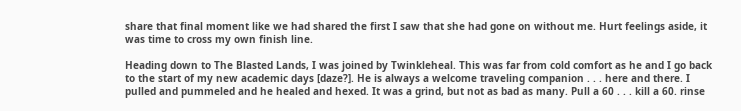share that final moment like we had shared the first I saw that she had gone on without me. Hurt feelings aside, it was time to cross my own finish line.

Heading down to The Blasted Lands, I was joined by Twinkleheal. This was far from cold comfort as he and I go back to the start of my new academic days [daze?]. He is always a welcome traveling companion . . . here and there. I pulled and pummeled and he healed and hexed. It was a grind, but not as bad as many. Pull a 60 . . . kill a 60. rinse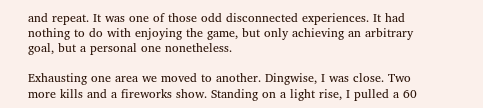and repeat. It was one of those odd disconnected experiences. It had nothing to do with enjoying the game, but only achieving an arbitrary goal, but a personal one nonetheless.

Exhausting one area we moved to another. Dingwise, I was close. Two more kills and a fireworks show. Standing on a light rise, I pulled a 60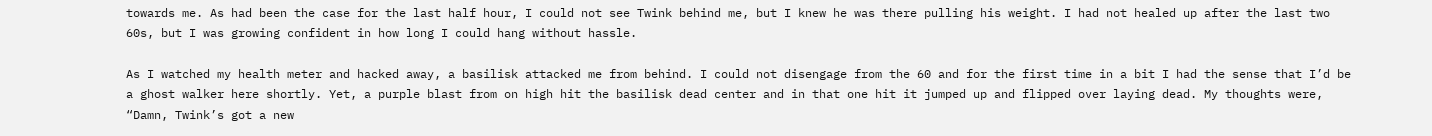towards me. As had been the case for the last half hour, I could not see Twink behind me, but I knew he was there pulling his weight. I had not healed up after the last two 60s, but I was growing confident in how long I could hang without hassle.

As I watched my health meter and hacked away, a basilisk attacked me from behind. I could not disengage from the 60 and for the first time in a bit I had the sense that I’d be a ghost walker here shortly. Yet, a purple blast from on high hit the basilisk dead center and in that one hit it jumped up and flipped over laying dead. My thoughts were, “Damn, Twink’s got a new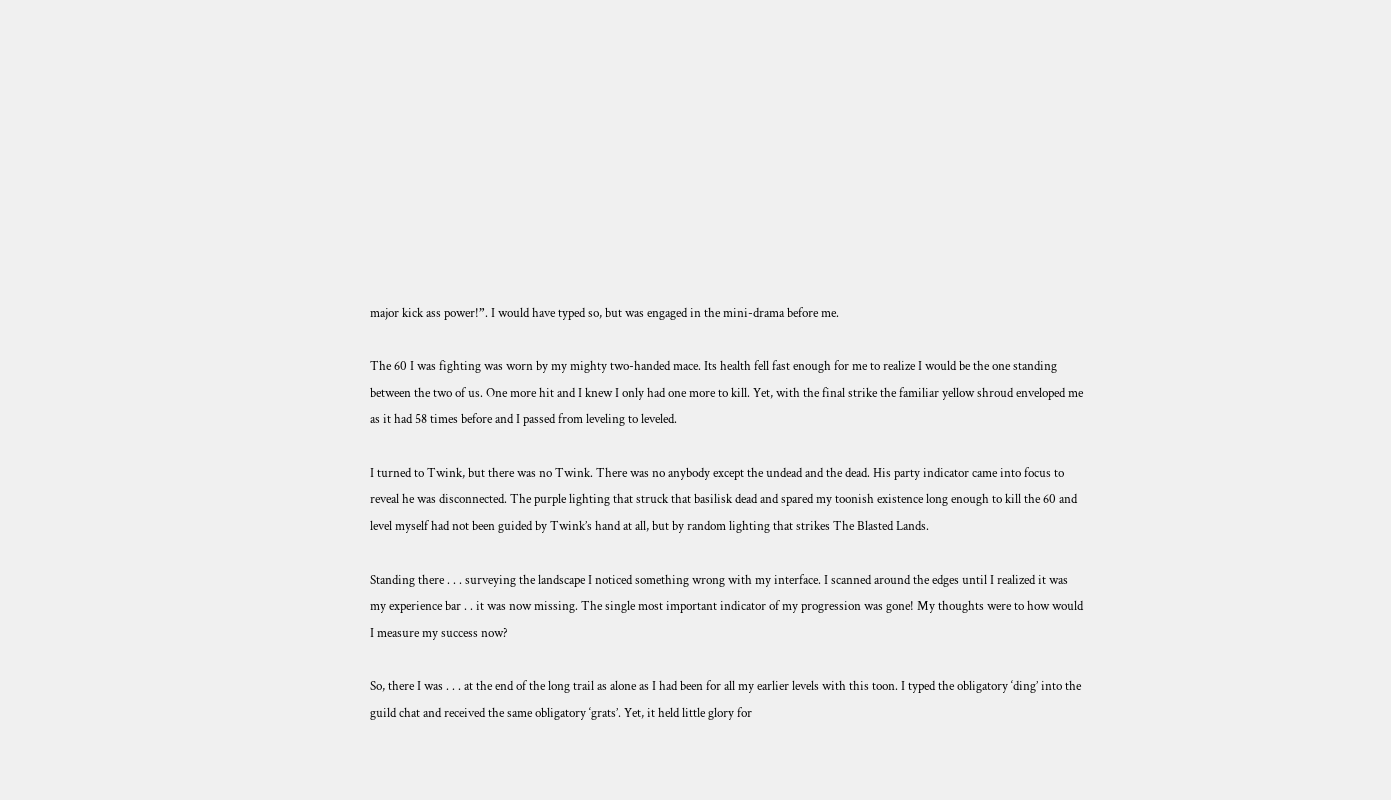major kick ass power!”. I would have typed so, but was engaged in the mini-drama before me.

The 60 I was fighting was worn by my mighty two-handed mace. Its health fell fast enough for me to realize I would be the one standing between the two of us. One more hit and I knew I only had one more to kill. Yet, with the final strike the familiar yellow shroud enveloped me as it had 58 times before and I passed from leveling to leveled.

I turned to Twink, but there was no Twink. There was no anybody except the undead and the dead. His party indicator came into focus to reveal he was disconnected. The purple lighting that struck that basilisk dead and spared my toonish existence long enough to kill the 60 and level myself had not been guided by Twink’s hand at all, but by random lighting that strikes The Blasted Lands.

Standing there . . . surveying the landscape I noticed something wrong with my interface. I scanned around the edges until I realized it was my experience bar . . it was now missing. The single most important indicator of my progression was gone! My thoughts were to how would I measure my success now?

So, there I was . . . at the end of the long trail as alone as I had been for all my earlier levels with this toon. I typed the obligatory ‘ding’ into the guild chat and received the same obligatory ‘grats’. Yet, it held little glory for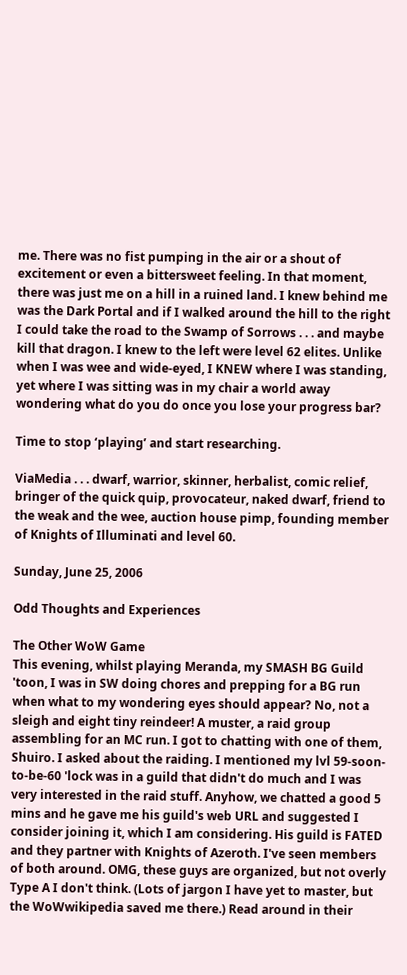me. There was no fist pumping in the air or a shout of excitement or even a bittersweet feeling. In that moment, there was just me on a hill in a ruined land. I knew behind me was the Dark Portal and if I walked around the hill to the right I could take the road to the Swamp of Sorrows . . . and maybe kill that dragon. I knew to the left were level 62 elites. Unlike when I was wee and wide-eyed, I KNEW where I was standing, yet where I was sitting was in my chair a world away wondering what do you do once you lose your progress bar?

Time to stop ‘playing’ and start researching.

ViaMedia . . . dwarf, warrior, skinner, herbalist, comic relief, bringer of the quick quip, provocateur, naked dwarf, friend to the weak and the wee, auction house pimp, founding member of Knights of Illuminati and level 60.

Sunday, June 25, 2006

Odd Thoughts and Experiences

The Other WoW Game
This evening, whilst playing Meranda, my SMASH BG Guild 'toon, I was in SW doing chores and prepping for a BG run when what to my wondering eyes should appear? No, not a sleigh and eight tiny reindeer! A muster, a raid group assembling for an MC run. I got to chatting with one of them, Shuiro. I asked about the raiding. I mentioned my lvl 59-soon-to-be-60 'lock was in a guild that didn't do much and I was very interested in the raid stuff. Anyhow, we chatted a good 5 mins and he gave me his guild's web URL and suggested I consider joining it, which I am considering. His guild is FATED and they partner with Knights of Azeroth. I've seen members of both around. OMG, these guys are organized, but not overly Type A I don't think. (Lots of jargon I have yet to master, but the WoWwikipedia saved me there.) Read around in their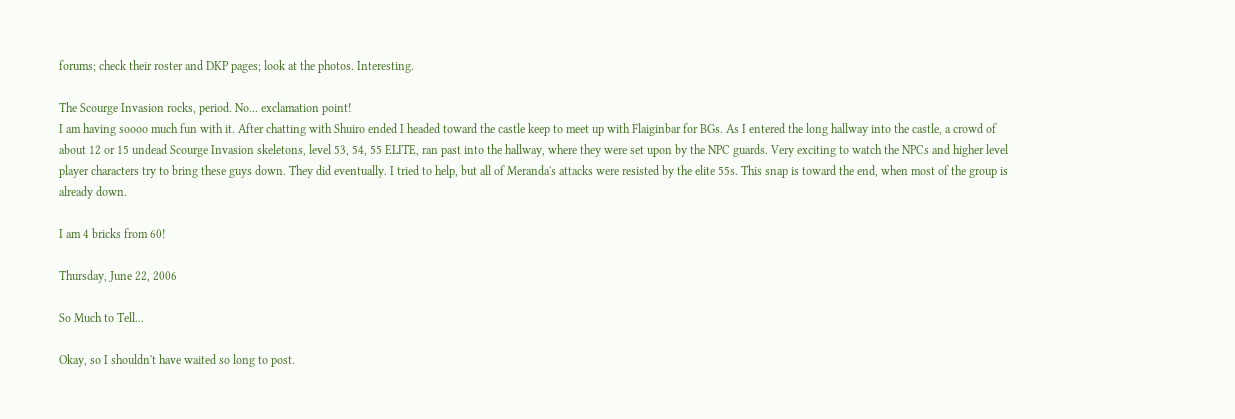forums; check their roster and DKP pages; look at the photos. Interesting.

The Scourge Invasion rocks, period. No... exclamation point!
I am having soooo much fun with it. After chatting with Shuiro ended I headed toward the castle keep to meet up with Flaiginbar for BGs. As I entered the long hallway into the castle, a crowd of about 12 or 15 undead Scourge Invasion skeletons, level 53, 54, 55 ELITE, ran past into the hallway, where they were set upon by the NPC guards. Very exciting to watch the NPCs and higher level player characters try to bring these guys down. They did eventually. I tried to help, but all of Meranda's attacks were resisted by the elite 55s. This snap is toward the end, when most of the group is already down.

I am 4 bricks from 60!

Thursday, June 22, 2006

So Much to Tell...

Okay, so I shouldn't have waited so long to post.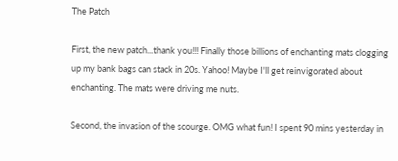The Patch

First, the new patch...thank you!!! Finally those billions of enchanting mats clogging up my bank bags can stack in 20s. Yahoo! Maybe I'll get reinvigorated about enchanting. The mats were driving me nuts.

Second, the invasion of the scourge. OMG what fun! I spent 90 mins yesterday in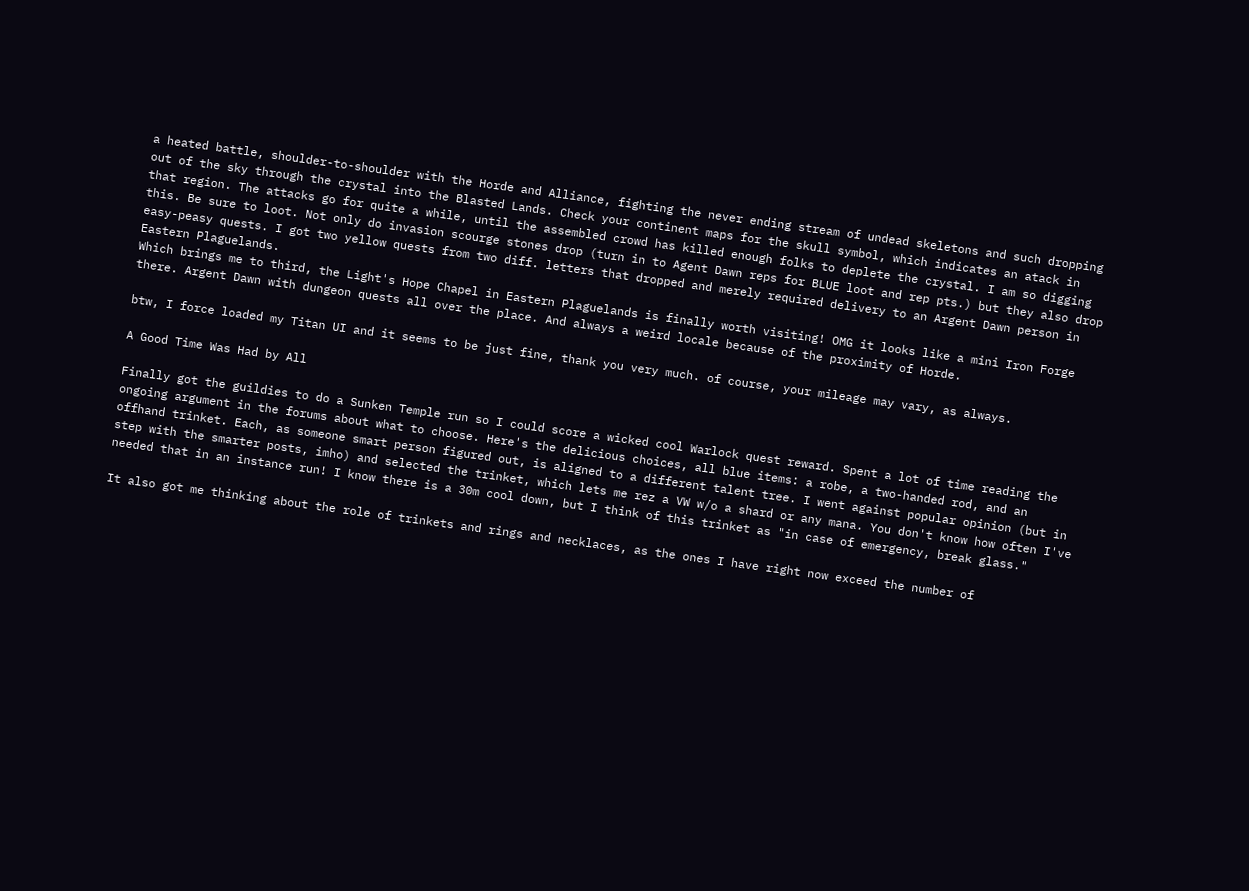a heated battle, shoulder-to-shoulder with the Horde and Alliance, fighting the never ending stream of undead skeletons and such dropping out of the sky through the crystal into the Blasted Lands. Check your continent maps for the skull symbol, which indicates an atack in that region. The attacks go for quite a while, until the assembled crowd has killed enough folks to deplete the crystal. I am so digging this. Be sure to loot. Not only do invasion scourge stones drop (turn in to Agent Dawn reps for BLUE loot and rep pts.) but they also drop easy-peasy quests. I got two yellow quests from two diff. letters that dropped and merely required delivery to an Argent Dawn person in Eastern Plaguelands.
Which brings me to third, the Light's Hope Chapel in Eastern Plaguelands is finally worth visiting! OMG it looks like a mini Iron Forge there. Argent Dawn with dungeon quests all over the place. And always a weird locale because of the proximity of Horde.

btw, I force loaded my Titan UI and it seems to be just fine, thank you very much. of course, your mileage may vary, as always.

A Good Time Was Had by All

Finally got the guildies to do a Sunken Temple run so I could score a wicked cool Warlock quest reward. Spent a lot of time reading the ongoing argument in the forums about what to choose. Here's the delicious choices, all blue items: a robe, a two-handed rod, and an offhand trinket. Each, as someone smart person figured out, is aligned to a different talent tree. I went against popular opinion (but in step with the smarter posts, imho) and selected the trinket, which lets me rez a VW w/o a shard or any mana. You don't know how often I've needed that in an instance run! I know there is a 30m cool down, but I think of this trinket as "in case of emergency, break glass."

It also got me thinking about the role of trinkets and rings and necklaces, as the ones I have right now exceed the number of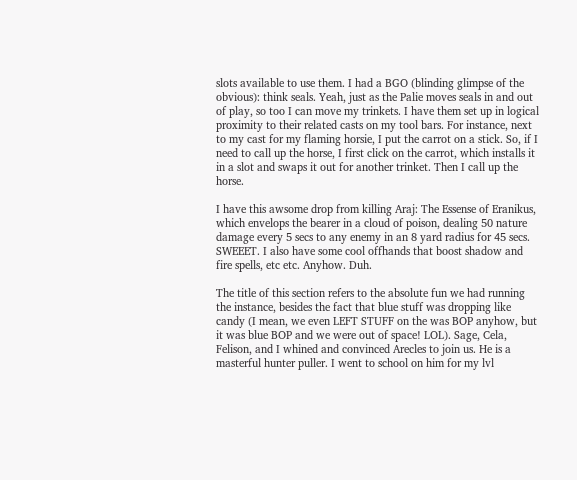slots available to use them. I had a BGO (blinding glimpse of the obvious): think seals. Yeah, just as the Palie moves seals in and out of play, so too I can move my trinkets. I have them set up in logical proximity to their related casts on my tool bars. For instance, next to my cast for my flaming horsie, I put the carrot on a stick. So, if I need to call up the horse, I first click on the carrot, which installs it in a slot and swaps it out for another trinket. Then I call up the horse.

I have this awsome drop from killing Araj: The Essense of Eranikus, which envelops the bearer in a cloud of poison, dealing 50 nature damage every 5 secs to any enemy in an 8 yard radius for 45 secs. SWEEET. I also have some cool offhands that boost shadow and fire spells, etc etc. Anyhow. Duh.

The title of this section refers to the absolute fun we had running the instance, besides the fact that blue stuff was dropping like candy (I mean, we even LEFT STUFF on the was BOP anyhow, but it was blue BOP and we were out of space! LOL). Sage, Cela, Felison, and I whined and convinced Arecles to join us. He is a masterful hunter puller. I went to school on him for my lvl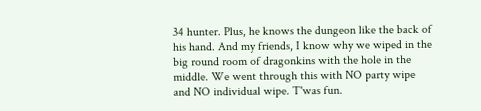34 hunter. Plus, he knows the dungeon like the back of his hand. And my friends, I know why we wiped in the big round room of dragonkins with the hole in the middle. We went through this with NO party wipe and NO individual wipe. T'was fun.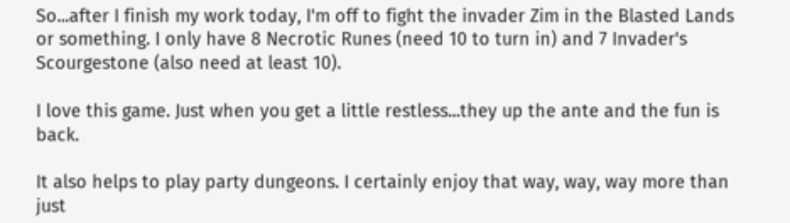So...after I finish my work today, I'm off to fight the invader Zim in the Blasted Lands or something. I only have 8 Necrotic Runes (need 10 to turn in) and 7 Invader's Scourgestone (also need at least 10).

I love this game. Just when you get a little restless...they up the ante and the fun is back.

It also helps to play party dungeons. I certainly enjoy that way, way, way more than just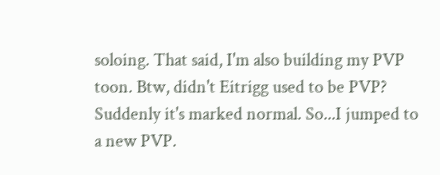soloing. That said, I'm also building my PVP toon. Btw, didn't Eitrigg used to be PVP? Suddenly it's marked normal. So...I jumped to a new PVP.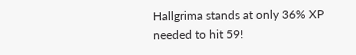Hallgrima stands at only 36% XP needed to hit 59!